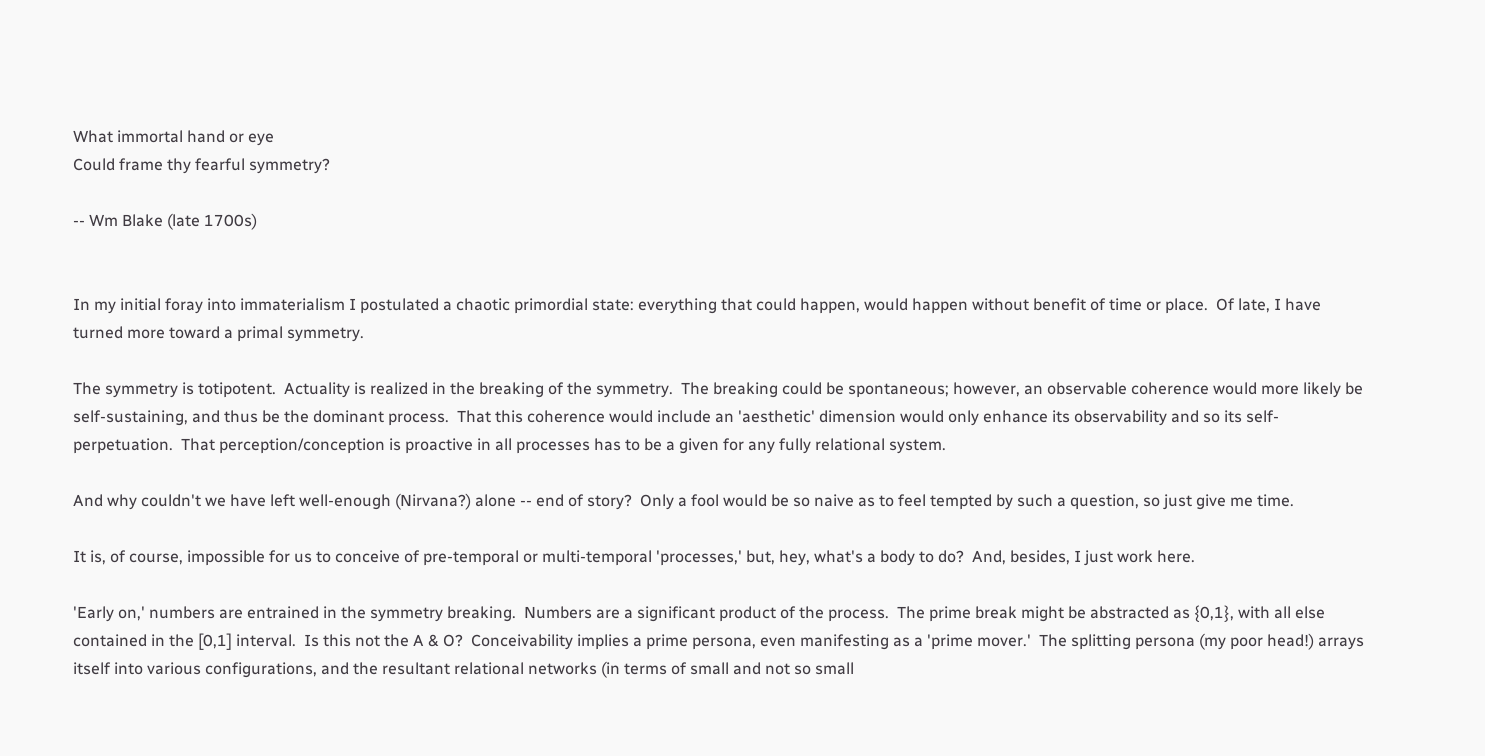What immortal hand or eye
Could frame thy fearful symmetry?

-- Wm Blake (late 1700s)


In my initial foray into immaterialism I postulated a chaotic primordial state: everything that could happen, would happen without benefit of time or place.  Of late, I have turned more toward a primal symmetry.

The symmetry is totipotent.  Actuality is realized in the breaking of the symmetry.  The breaking could be spontaneous; however, an observable coherence would more likely be self-sustaining, and thus be the dominant process.  That this coherence would include an 'aesthetic' dimension would only enhance its observability and so its self-perpetuation.  That perception/conception is proactive in all processes has to be a given for any fully relational system.

And why couldn't we have left well-enough (Nirvana?) alone -- end of story?  Only a fool would be so naive as to feel tempted by such a question, so just give me time.

It is, of course, impossible for us to conceive of pre-temporal or multi-temporal 'processes,' but, hey, what's a body to do?  And, besides, I just work here.

'Early on,' numbers are entrained in the symmetry breaking.  Numbers are a significant product of the process.  The prime break might be abstracted as {0,1}, with all else contained in the [0,1] interval.  Is this not the A & O?  Conceivability implies a prime persona, even manifesting as a 'prime mover.'  The splitting persona (my poor head!) arrays itself into various configurations, and the resultant relational networks (in terms of small and not so small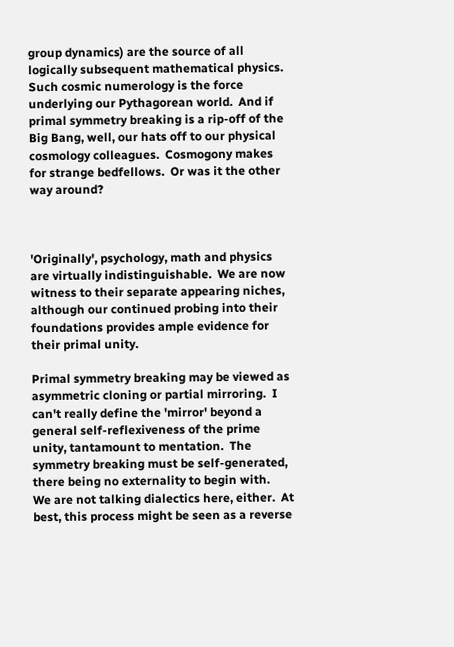group dynamics) are the source of all logically subsequent mathematical physics.  Such cosmic numerology is the force underlying our Pythagorean world.  And if primal symmetry breaking is a rip-off of the Big Bang, well, our hats off to our physical cosmology colleagues.  Cosmogony makes for strange bedfellows.  Or was it the other way around?



'Originally', psychology, math and physics are virtually indistinguishable.  We are now witness to their separate appearing niches, although our continued probing into their foundations provides ample evidence for their primal unity.

Primal symmetry breaking may be viewed as asymmetric cloning or partial mirroring.  I can't really define the 'mirror' beyond a general self-reflexiveness of the prime unity, tantamount to mentation.  The symmetry breaking must be self-generated, there being no externality to begin with.   We are not talking dialectics here, either.  At best, this process might be seen as a reverse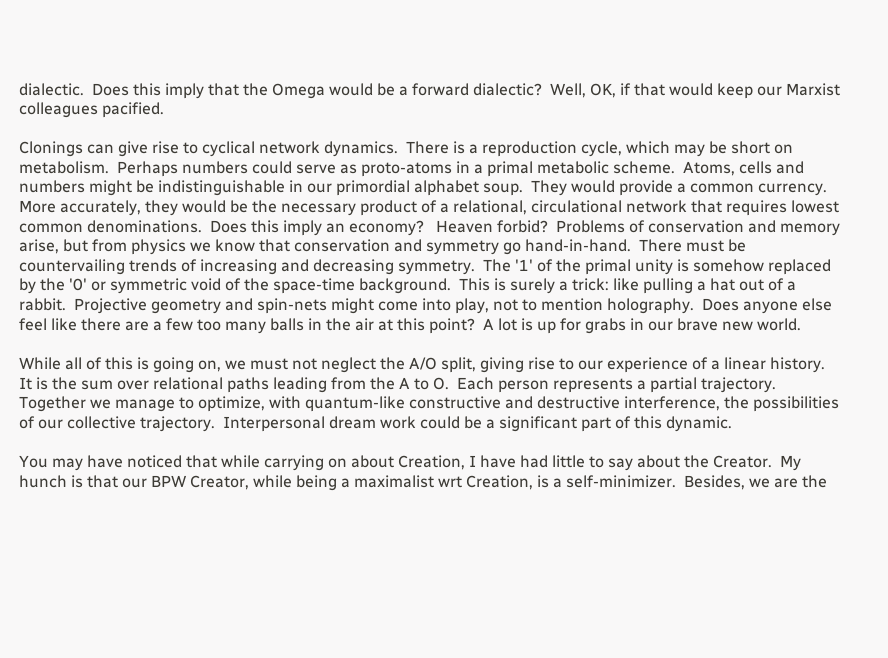dialectic.  Does this imply that the Omega would be a forward dialectic?  Well, OK, if that would keep our Marxist colleagues pacified.

Clonings can give rise to cyclical network dynamics.  There is a reproduction cycle, which may be short on metabolism.  Perhaps numbers could serve as proto-atoms in a primal metabolic scheme.  Atoms, cells and numbers might be indistinguishable in our primordial alphabet soup.  They would provide a common currency.  More accurately, they would be the necessary product of a relational, circulational network that requires lowest common denominations.  Does this imply an economy?   Heaven forbid?  Problems of conservation and memory arise, but from physics we know that conservation and symmetry go hand-in-hand.  There must be countervailing trends of increasing and decreasing symmetry.  The '1' of the primal unity is somehow replaced by the '0' or symmetric void of the space-time background.  This is surely a trick: like pulling a hat out of a rabbit.  Projective geometry and spin-nets might come into play, not to mention holography.  Does anyone else feel like there are a few too many balls in the air at this point?  A lot is up for grabs in our brave new world.

While all of this is going on, we must not neglect the A/O split, giving rise to our experience of a linear history.  It is the sum over relational paths leading from the A to O.  Each person represents a partial trajectory.  Together we manage to optimize, with quantum-like constructive and destructive interference, the possibilities of our collective trajectory.  Interpersonal dream work could be a significant part of this dynamic.

You may have noticed that while carrying on about Creation, I have had little to say about the Creator.  My hunch is that our BPW Creator, while being a maximalist wrt Creation, is a self-minimizer.  Besides, we are the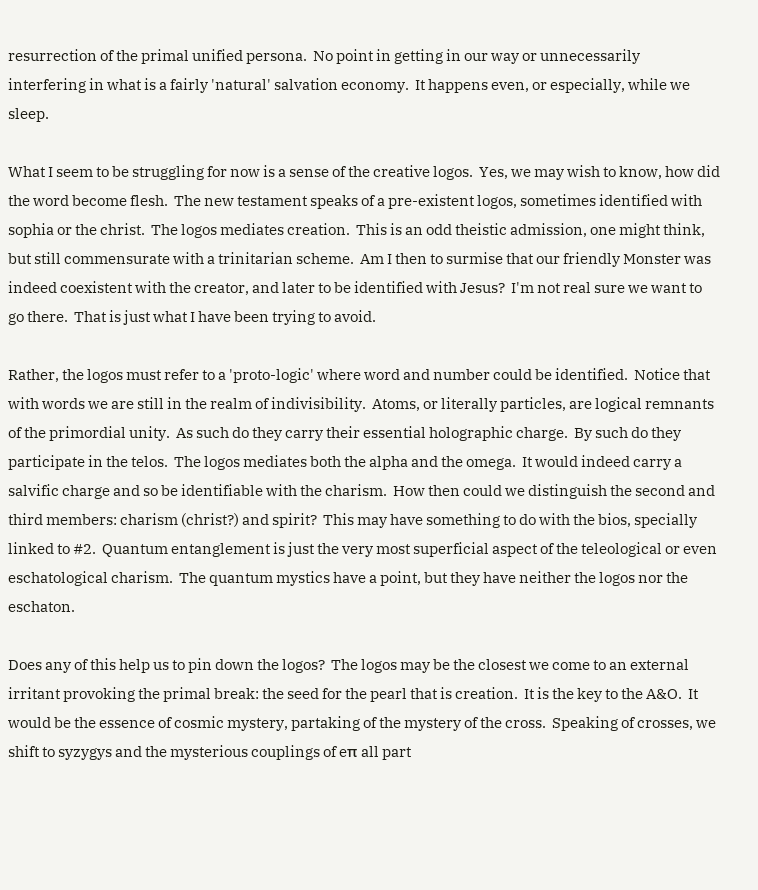resurrection of the primal unified persona.  No point in getting in our way or unnecessarily interfering in what is a fairly 'natural' salvation economy.  It happens even, or especially, while we sleep.

What I seem to be struggling for now is a sense of the creative logos.  Yes, we may wish to know, how did the word become flesh.  The new testament speaks of a pre-existent logos, sometimes identified with sophia or the christ.  The logos mediates creation.  This is an odd theistic admission, one might think, but still commensurate with a trinitarian scheme.  Am I then to surmise that our friendly Monster was indeed coexistent with the creator, and later to be identified with Jesus?  I'm not real sure we want to go there.  That is just what I have been trying to avoid.

Rather, the logos must refer to a 'proto-logic' where word and number could be identified.  Notice that with words we are still in the realm of indivisibility.  Atoms, or literally particles, are logical remnants of the primordial unity.  As such do they carry their essential holographic charge.  By such do they participate in the telos.  The logos mediates both the alpha and the omega.  It would indeed carry a salvific charge and so be identifiable with the charism.  How then could we distinguish the second and third members: charism (christ?) and spirit?  This may have something to do with the bios, specially linked to #2.  Quantum entanglement is just the very most superficial aspect of the teleological or even eschatological charism.  The quantum mystics have a point, but they have neither the logos nor the eschaton.

Does any of this help us to pin down the logos?  The logos may be the closest we come to an external irritant provoking the primal break: the seed for the pearl that is creation.  It is the key to the A&O.  It would be the essence of cosmic mystery, partaking of the mystery of the cross.  Speaking of crosses, we shift to syzygys and the mysterious couplings of eπ all part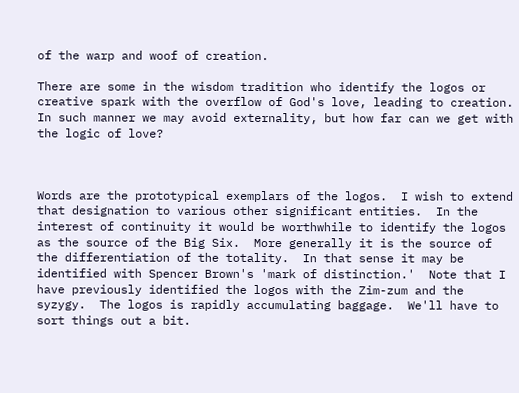of the warp and woof of creation.

There are some in the wisdom tradition who identify the logos or creative spark with the overflow of God's love, leading to creation.  In such manner we may avoid externality, but how far can we get with the logic of love?



Words are the prototypical exemplars of the logos.  I wish to extend that designation to various other significant entities.  In the interest of continuity it would be worthwhile to identify the logos as the source of the Big Six.  More generally it is the source of the differentiation of the totality.  In that sense it may be identified with Spencer Brown's 'mark of distinction.'  Note that I have previously identified the logos with the Zim-zum and the syzygy.  The logos is rapidly accumulating baggage.  We'll have to sort things out a bit.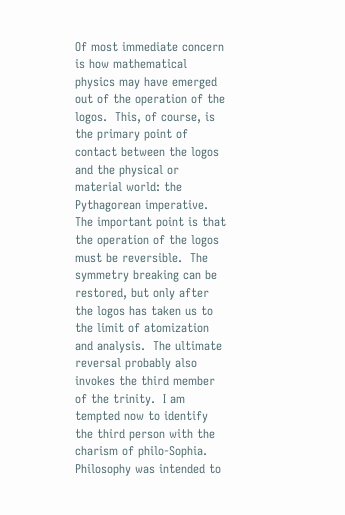Of most immediate concern is how mathematical physics may have emerged out of the operation of the logos.  This, of course, is the primary point of contact between the logos and the physical or material world: the Pythagorean imperative.  The important point is that the operation of the logos must be reversible.  The symmetry breaking can be restored, but only after the logos has taken us to the limit of atomization and analysis.  The ultimate reversal probably also invokes the third member of the trinity.  I am tempted now to identify the third person with the charism of philo-Sophia.  Philosophy was intended to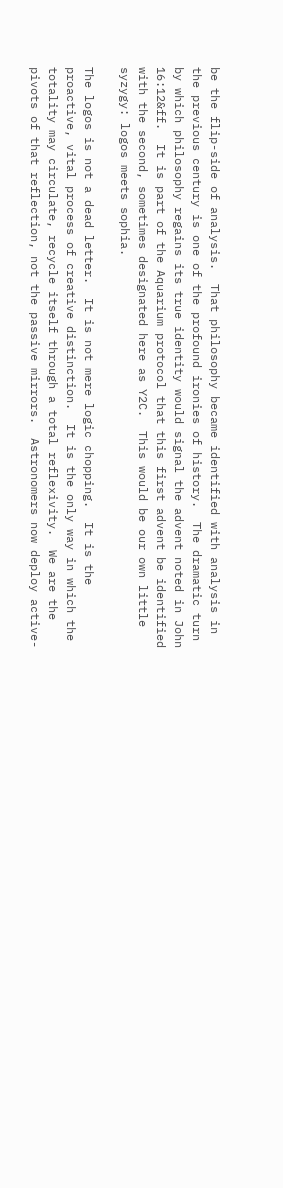be the flip-side of analysis.  That philosophy became identified with analysis in the previous century is one of the profound ironies of history.  The dramatic turn by which philosophy regains its true identity would signal the advent noted in John 16:12&ff.  It is part of the Aquarium protocol that this first advent be identified with the second, sometimes designated here as Y2C.  This would be our own little syzygy: logos meets sophia.

The logos is not a dead letter.  It is not mere logic chopping.  It is the proactive, vital process of creative distinction.  It is the only way in which the totality may circulate, recycle itself through a total reflexivity.  We are the pivots of that reflection, not the passive mirrors.  Astronomers now deploy active-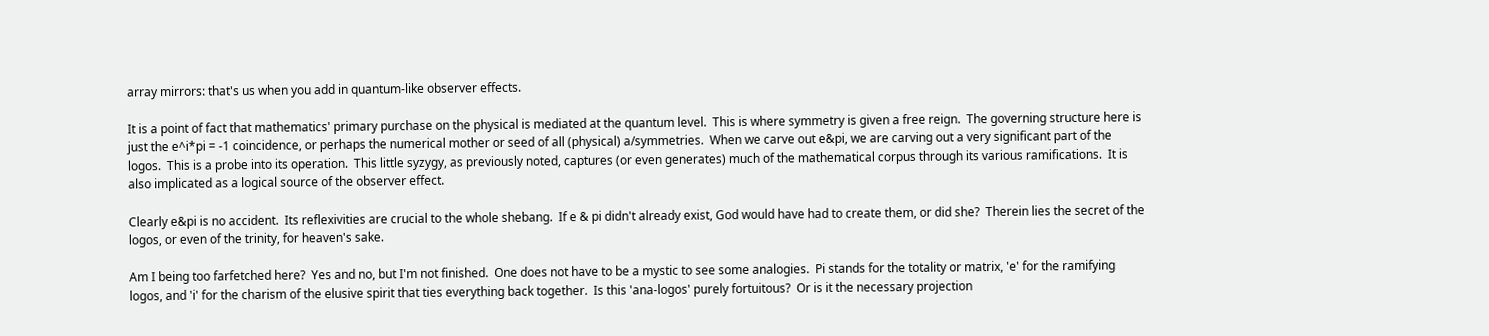array mirrors: that's us when you add in quantum-like observer effects.

It is a point of fact that mathematics' primary purchase on the physical is mediated at the quantum level.  This is where symmetry is given a free reign.  The governing structure here is just the e^i*pi = -1 coincidence, or perhaps the numerical mother or seed of all (physical) a/symmetries.  When we carve out e&pi, we are carving out a very significant part of the logos.  This is a probe into its operation.  This little syzygy, as previously noted, captures (or even generates) much of the mathematical corpus through its various ramifications.  It is also implicated as a logical source of the observer effect.

Clearly e&pi is no accident.  Its reflexivities are crucial to the whole shebang.  If e & pi didn't already exist, God would have had to create them, or did she?  Therein lies the secret of the logos, or even of the trinity, for heaven's sake.

Am I being too farfetched here?  Yes and no, but I'm not finished.  One does not have to be a mystic to see some analogies.  Pi stands for the totality or matrix, 'e' for the ramifying logos, and 'i' for the charism of the elusive spirit that ties everything back together.  Is this 'ana-logos' purely fortuitous?  Or is it the necessary projection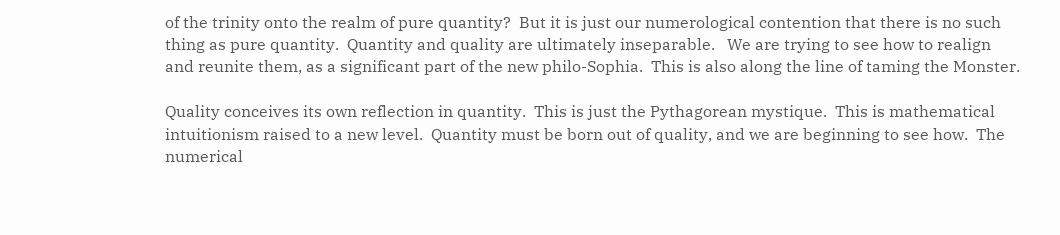of the trinity onto the realm of pure quantity?  But it is just our numerological contention that there is no such thing as pure quantity.  Quantity and quality are ultimately inseparable.   We are trying to see how to realign and reunite them, as a significant part of the new philo-Sophia.  This is also along the line of taming the Monster.

Quality conceives its own reflection in quantity.  This is just the Pythagorean mystique.  This is mathematical intuitionism raised to a new level.  Quantity must be born out of quality, and we are beginning to see how.  The numerical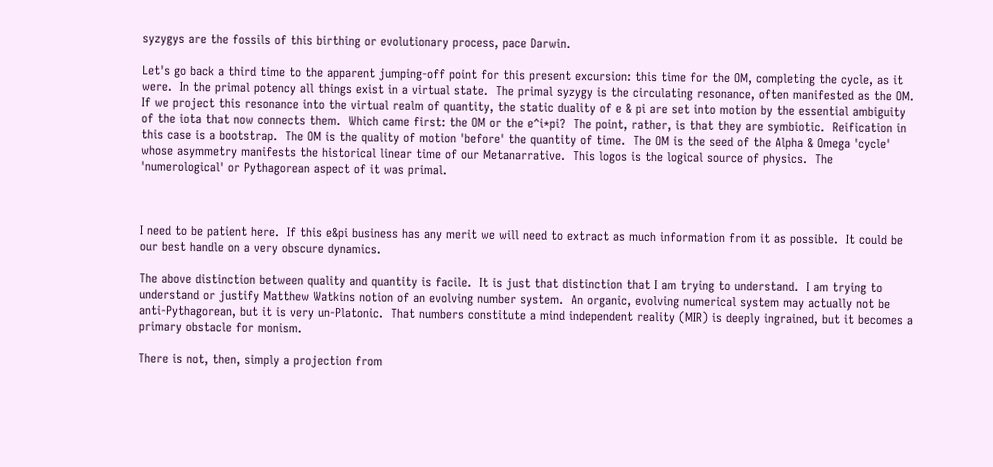syzygys are the fossils of this birthing or evolutionary process, pace Darwin.

Let's go back a third time to the apparent jumping-off point for this present excursion: this time for the OM, completing the cycle, as it were.  In the primal potency all things exist in a virtual state.  The primal syzygy is the circulating resonance, often manifested as the OM.  If we project this resonance into the virtual realm of quantity, the static duality of e & pi are set into motion by the essential ambiguity of the iota that now connects them.  Which came first: the OM or the e^i*pi?  The point, rather, is that they are symbiotic.  Reification in this case is a bootstrap.  The OM is the quality of motion 'before' the quantity of time.  The OM is the seed of the Alpha & Omega 'cycle' whose asymmetry manifests the historical linear time of our Metanarrative.  This logos is the logical source of physics.  The 'numerological' or Pythagorean aspect of it was primal.



I need to be patient here.  If this e&pi business has any merit we will need to extract as much information from it as possible.  It could be our best handle on a very obscure dynamics.

The above distinction between quality and quantity is facile.  It is just that distinction that I am trying to understand.  I am trying to understand or justify Matthew Watkins notion of an evolving number system.  An organic, evolving numerical system may actually not be anti-Pythagorean, but it is very un-Platonic.  That numbers constitute a mind independent reality (MIR) is deeply ingrained, but it becomes a primary obstacle for monism.

There is not, then, simply a projection from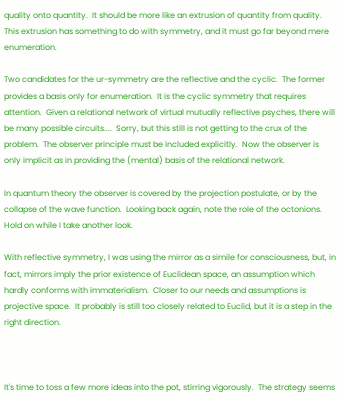quality onto quantity.  It should be more like an extrusion of quantity from quality.  This extrusion has something to do with symmetry, and it must go far beyond mere enumeration.

Two candidates for the ur-symmetry are the reflective and the cyclic.  The former provides a basis only for enumeration.  It is the cyclic symmetry that requires attention.  Given a relational network of virtual mutually reflective psyches, there will be many possible circuits....  Sorry, but this still is not getting to the crux of the problem.  The observer principle must be included explicitly.  Now the observer is only implicit as in providing the (mental) basis of the relational network.

In quantum theory the observer is covered by the projection postulate, or by the collapse of the wave function.  Looking back again, note the role of the octonions.  Hold on while I take another look.

With reflective symmetry, I was using the mirror as a simile for consciousness, but, in fact, mirrors imply the prior existence of Euclidean space, an assumption which hardly conforms with immaterialism.  Closer to our needs and assumptions is projective space.  It probably is still too closely related to Euclid, but it is a step in the right direction.



It's time to toss a few more ideas into the pot, stirring vigorously.  The strategy seems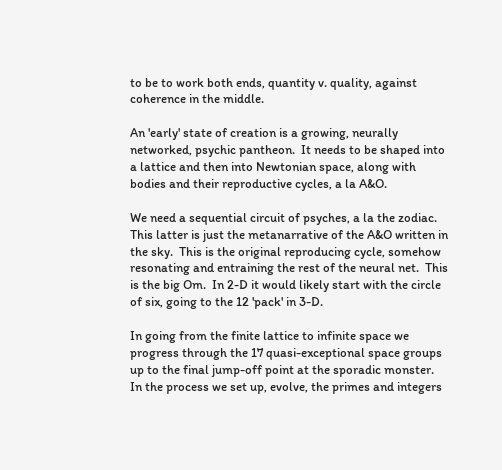to be to work both ends, quantity v. quality, against coherence in the middle.

An 'early' state of creation is a growing, neurally networked, psychic pantheon.  It needs to be shaped into a lattice and then into Newtonian space, along with bodies and their reproductive cycles, a la A&O.

We need a sequential circuit of psyches, a la the zodiac.  This latter is just the metanarrative of the A&O written in the sky.  This is the original reproducing cycle, somehow resonating and entraining the rest of the neural net.  This is the big Om.  In 2-D it would likely start with the circle of six, going to the 12 'pack' in 3-D.

In going from the finite lattice to infinite space we progress through the 17 quasi-exceptional space groups up to the final jump-off point at the sporadic monster.  In the process we set up, evolve, the primes and integers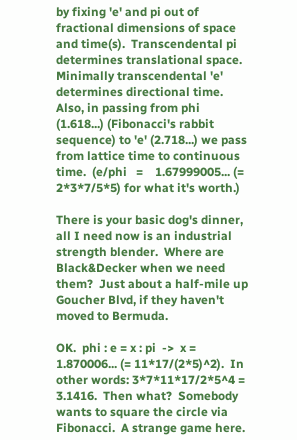by fixing 'e' and pi out of fractional dimensions of space and time(s).  Transcendental pi determines translational space.  Minimally transcendental 'e' determines directional time.  Also, in passing from phi (1.618...) (Fibonacci's rabbit sequence) to 'e' (2.718...) we pass from lattice time to continuous time.  (e/phi   =    1.67999005... (= 2*3*7/5*5) for what it's worth.)

There is your basic dog's dinner, all I need now is an industrial strength blender.  Where are Black&Decker when we need them?  Just about a half-mile up Goucher Blvd, if they haven't moved to Bermuda.

OK.  phi : e = x : pi  ->  x = 1.870006... (= 11*17/(2*5)^2).  In other words: 3*7*11*17/2*5^4 = 3.1416.  Then what?  Somebody wants to square the circle via Fibonacci.  A strange game here.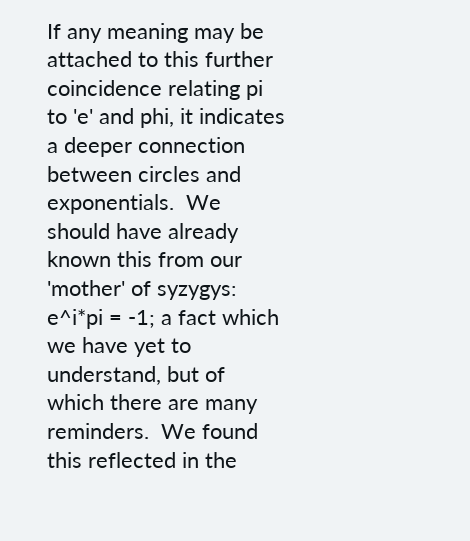If any meaning may be attached to this further coincidence relating pi to 'e' and phi, it indicates a deeper connection between circles and exponentials.  We should have already known this from our 'mother' of syzygys: e^i*pi = -1; a fact which we have yet to understand, but of which there are many reminders.  We found this reflected in the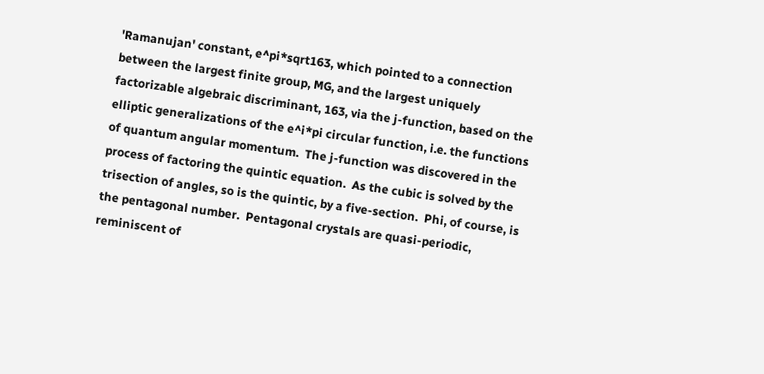'Ramanujan' constant, e^pi*sqrt163, which pointed to a connection between the largest finite group, MG, and the largest uniquely factorizable algebraic discriminant, 163, via the j-function, based on the elliptic generalizations of the e^i*pi circular function, i.e. the functions of quantum angular momentum.  The j-function was discovered in the process of factoring the quintic equation.  As the cubic is solved by the trisection of angles, so is the quintic, by a five-section.  Phi, of course, is the pentagonal number.  Pentagonal crystals are quasi-periodic, reminiscent of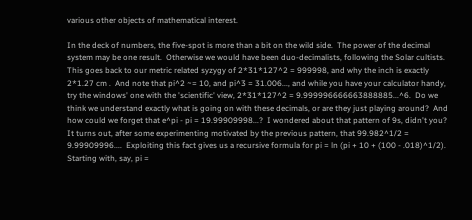various other objects of mathematical interest.

In the deck of numbers, the five-spot is more than a bit on the wild side.  The power of the decimal system may be one result.  Otherwise we would have been duo-decimalists, following the Solar cultists. This goes back to our metric related syzygy of 2*31*127^2 = 999998, and why the inch is exactly 2*1.27 cm .  And note that pi^2 ~= 10, and pi^3 = 31.006..., and while you have your calculator handy, try the windows' one with the 'scientific' view, 2*31*127^2 = 9.999996666663888885...^6.  Do we think we understand exactly what is going on with these decimals, or are they just playing around?  And how could we forget that e^pi - pi = 19.99909998...?  I wondered about that pattern of 9s, didn't you?  It turns out, after some experimenting motivated by the previous pattern, that 99.982^1/2 = 9.99909996....  Exploiting this fact gives us a recursive formula for pi = ln (pi + 10 + (100 - .018)^1/2).  Starting with, say, pi =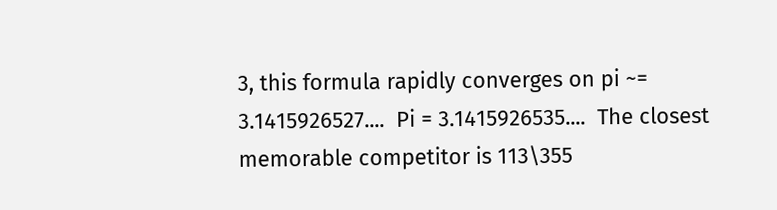3, this formula rapidly converges on pi ~= 3.1415926527....  Pi = 3.1415926535....  The closest memorable competitor is 113\355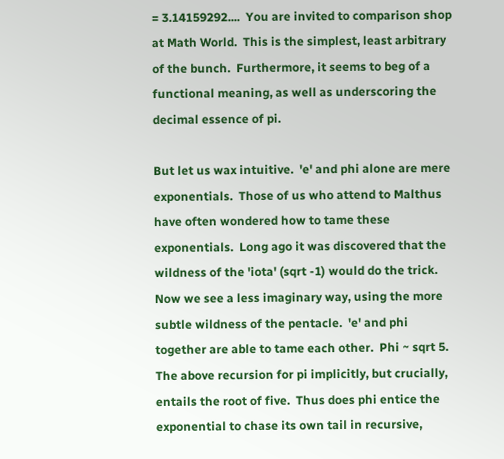= 3.14159292....  You are invited to comparison shop at Math World.  This is the simplest, least arbitrary of the bunch.  Furthermore, it seems to beg of a functional meaning, as well as underscoring the decimal essence of pi.

But let us wax intuitive.  'e' and phi alone are mere exponentials.  Those of us who attend to Malthus have often wondered how to tame these exponentials.  Long ago it was discovered that the wildness of the 'iota' (sqrt -1) would do the trick.  Now we see a less imaginary way, using the more subtle wildness of the pentacle.  'e' and phi together are able to tame each other.  Phi ~ sqrt 5.  The above recursion for pi implicitly, but crucially, entails the root of five.  Thus does phi entice the exponential to chase its own tail in recursive,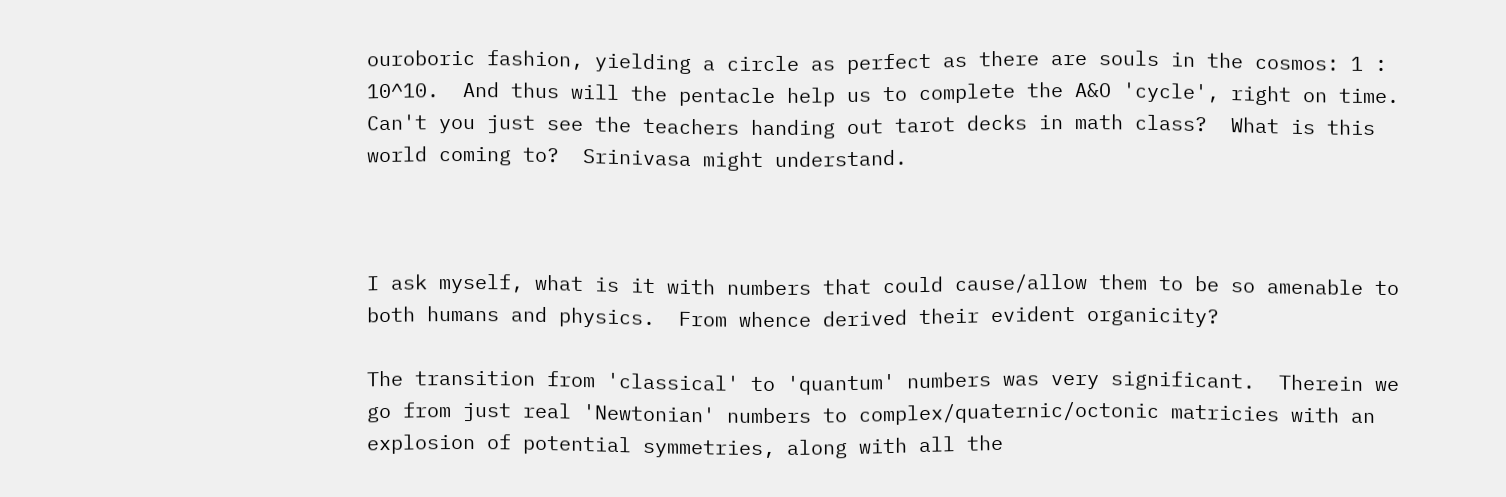ouroboric fashion, yielding a circle as perfect as there are souls in the cosmos: 1 : 10^10.  And thus will the pentacle help us to complete the A&O 'cycle', right on time.  Can't you just see the teachers handing out tarot decks in math class?  What is this world coming to?  Srinivasa might understand.



I ask myself, what is it with numbers that could cause/allow them to be so amenable to both humans and physics.  From whence derived their evident organicity?

The transition from 'classical' to 'quantum' numbers was very significant.  Therein we go from just real 'Newtonian' numbers to complex/quaternic/octonic matricies with an explosion of potential symmetries, along with all the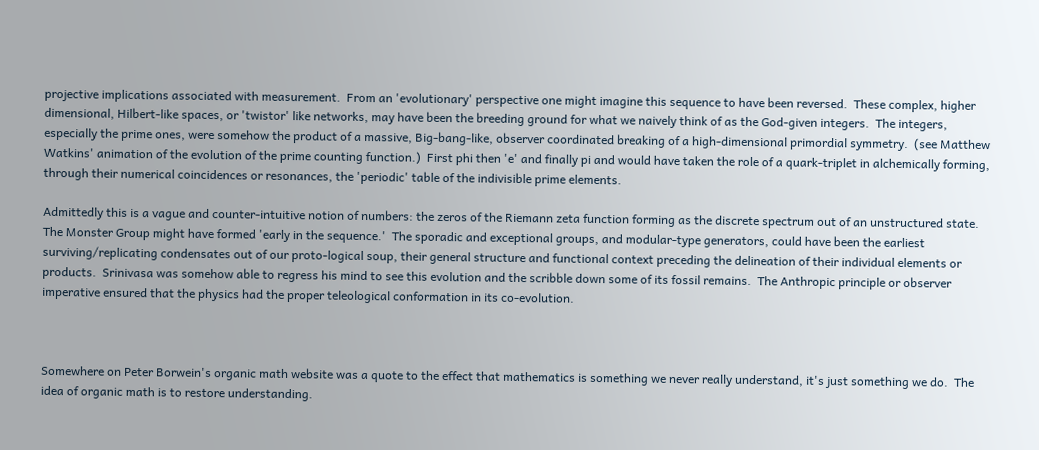projective implications associated with measurement.  From an 'evolutionary' perspective one might imagine this sequence to have been reversed.  These complex, higher dimensional, Hilbert-like spaces, or 'twistor' like networks, may have been the breeding ground for what we naively think of as the God-given integers.  The integers, especially the prime ones, were somehow the product of a massive, Big-bang-like, observer coordinated breaking of a high-dimensional primordial symmetry.  (see Matthew Watkins' animation of the evolution of the prime counting function.)  First phi then 'e' and finally pi and would have taken the role of a quark-triplet in alchemically forming, through their numerical coincidences or resonances, the 'periodic' table of the indivisible prime elements.

Admittedly this is a vague and counter-intuitive notion of numbers: the zeros of the Riemann zeta function forming as the discrete spectrum out of an unstructured state.  The Monster Group might have formed 'early in the sequence.'  The sporadic and exceptional groups, and modular-type generators, could have been the earliest surviving/replicating condensates out of our proto-logical soup, their general structure and functional context preceding the delineation of their individual elements or products.  Srinivasa was somehow able to regress his mind to see this evolution and the scribble down some of its fossil remains.  The Anthropic principle or observer imperative ensured that the physics had the proper teleological conformation in its co-evolution.



Somewhere on Peter Borwein's organic math website was a quote to the effect that mathematics is something we never really understand, it's just something we do.  The idea of organic math is to restore understanding.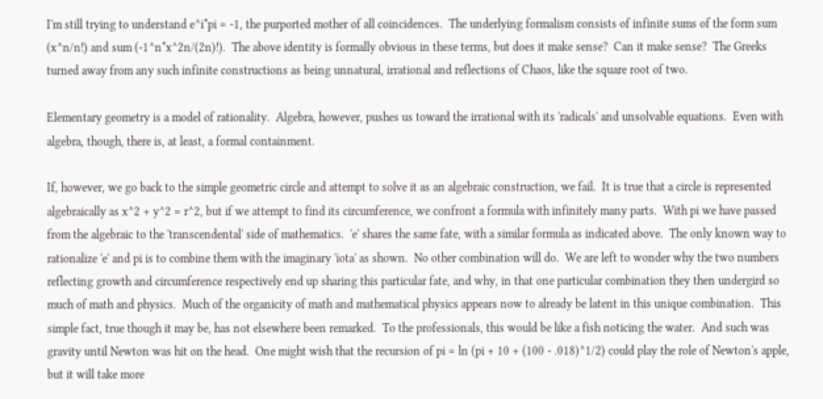I'm still trying to understand e^i*pi = -1, the purported mother of all coincidences.  The underlying formalism consists of infinite sums of the form sum (x^n/n!) and sum (-1^n*x^2n/(2n)!).  The above identity is formally obvious in these terms, but does it make sense?  Can it make sense?  The Greeks turned away from any such infinite constructions as being unnatural, irrational and reflections of Chaos, like the square root of two.

Elementary geometry is a model of rationality.  Algebra, however, pushes us toward the irrational with its 'radicals' and unsolvable equations.  Even with algebra, though, there is, at least, a formal containment.

If, however, we go back to the simple geometric circle and attempt to solve it as an algebraic construction, we fail.  It is true that a circle is represented algebraically as x^2 + y^2 = r^2, but if we attempt to find its circumference, we confront a formula with infinitely many parts.  With pi we have passed from the algebraic to the 'transcendental' side of mathematics.  'e' shares the same fate, with a similar formula as indicated above.  The only known way to rationalize 'e' and pi is to combine them with the imaginary 'iota' as shown.  No other combination will do.  We are left to wonder why the two numbers reflecting growth and circumference respectively end up sharing this particular fate, and why, in that one particular combination they then undergird so much of math and physics.  Much of the organicity of math and mathematical physics appears now to already be latent in this unique combination.  This simple fact, true though it may be, has not elsewhere been remarked.  To the professionals, this would be like a fish noticing the water.  And such was gravity until Newton was hit on the head.  One might wish that the recursion of pi = ln (pi + 10 + (100 - .018)^1/2) could play the role of Newton's apple, but it will take more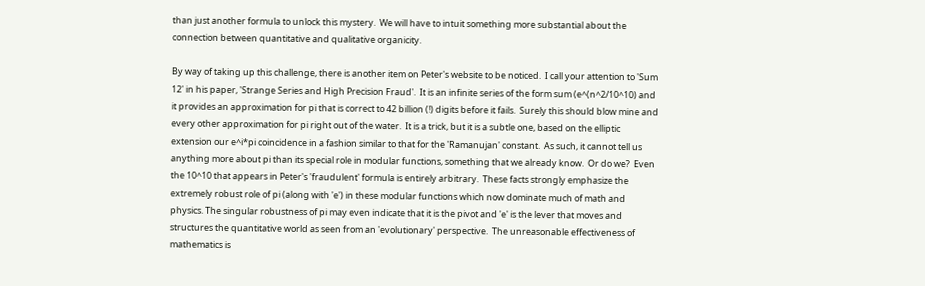than just another formula to unlock this mystery.  We will have to intuit something more substantial about the connection between quantitative and qualitative organicity.

By way of taking up this challenge, there is another item on Peter's website to be noticed.  I call your attention to 'Sum 12' in his paper, 'Strange Series and High Precision Fraud'.  It is an infinite series of the form sum (e^(n^2/10^10) and it provides an approximation for pi that is correct to 42 billion (!) digits before it fails.  Surely this should blow mine and every other approximation for pi right out of the water.  It is a trick, but it is a subtle one, based on the elliptic extension our e^i*pi coincidence in a fashion similar to that for the 'Ramanujan' constant.  As such, it cannot tell us anything more about pi than its special role in modular functions, something that we already know.  Or do we?  Even the 10^10 that appears in Peter's 'fraudulent' formula is entirely arbitrary.  These facts strongly emphasize the extremely robust role of pi (along with 'e') in these modular functions which now dominate much of math and physics. The singular robustness of pi may even indicate that it is the pivot and 'e' is the lever that moves and structures the quantitative world as seen from an 'evolutionary' perspective.  The unreasonable effectiveness of mathematics is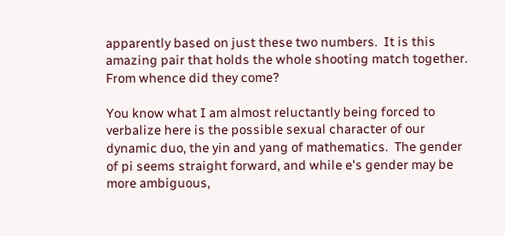apparently based on just these two numbers.  It is this amazing pair that holds the whole shooting match together.  From whence did they come?

You know what I am almost reluctantly being forced to verbalize here is the possible sexual character of our dynamic duo, the yin and yang of mathematics.  The gender of pi seems straight forward, and while e's gender may be more ambiguous,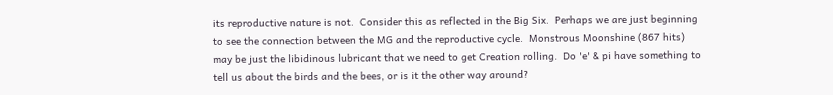its reproductive nature is not.  Consider this as reflected in the Big Six.  Perhaps we are just beginning to see the connection between the MG and the reproductive cycle.  Monstrous Moonshine (867 hits) may be just the libidinous lubricant that we need to get Creation rolling.  Do 'e' & pi have something to tell us about the birds and the bees, or is it the other way around?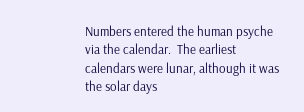Numbers entered the human psyche via the calendar.  The earliest calendars were lunar, although it was the solar days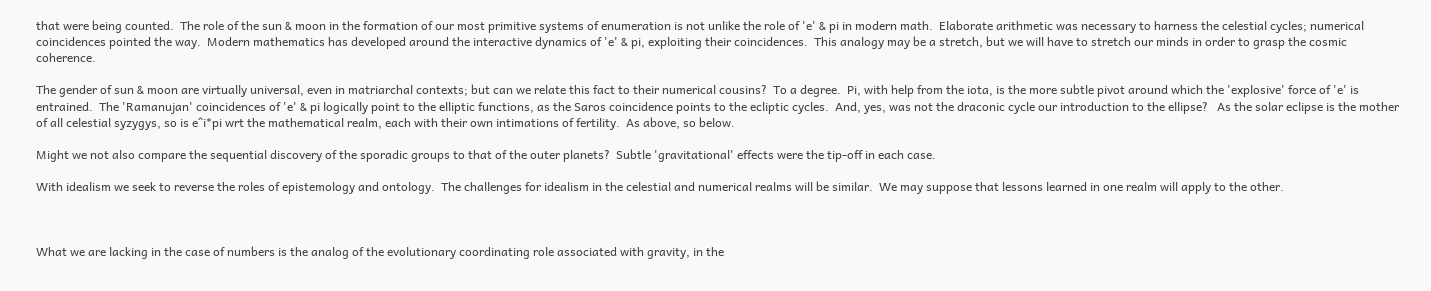that were being counted.  The role of the sun & moon in the formation of our most primitive systems of enumeration is not unlike the role of 'e' & pi in modern math.  Elaborate arithmetic was necessary to harness the celestial cycles; numerical coincidences pointed the way.  Modern mathematics has developed around the interactive dynamics of 'e' & pi, exploiting their coincidences.  This analogy may be a stretch, but we will have to stretch our minds in order to grasp the cosmic coherence.

The gender of sun & moon are virtually universal, even in matriarchal contexts; but can we relate this fact to their numerical cousins?  To a degree.  Pi, with help from the iota, is the more subtle pivot around which the 'explosive' force of 'e' is entrained.  The 'Ramanujan' coincidences of 'e' & pi logically point to the elliptic functions, as the Saros coincidence points to the ecliptic cycles.  And, yes, was not the draconic cycle our introduction to the ellipse?   As the solar eclipse is the mother of all celestial syzygys, so is e^i*pi wrt the mathematical realm, each with their own intimations of fertility.  As above, so below.

Might we not also compare the sequential discovery of the sporadic groups to that of the outer planets?  Subtle 'gravitational' effects were the tip-off in each case.

With idealism we seek to reverse the roles of epistemology and ontology.  The challenges for idealism in the celestial and numerical realms will be similar.  We may suppose that lessons learned in one realm will apply to the other.



What we are lacking in the case of numbers is the analog of the evolutionary coordinating role associated with gravity, in the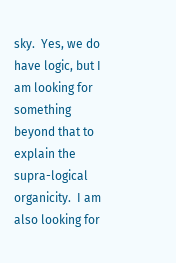sky.  Yes, we do have logic, but I am looking for something beyond that to explain the supra-logical organicity.  I am also looking for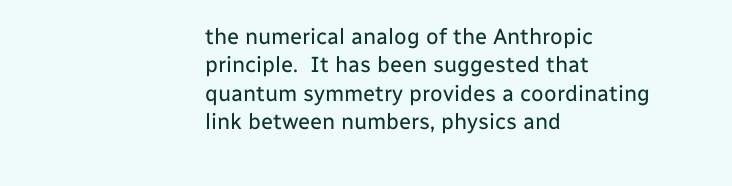the numerical analog of the Anthropic principle.  It has been suggested that quantum symmetry provides a coordinating link between numbers, physics and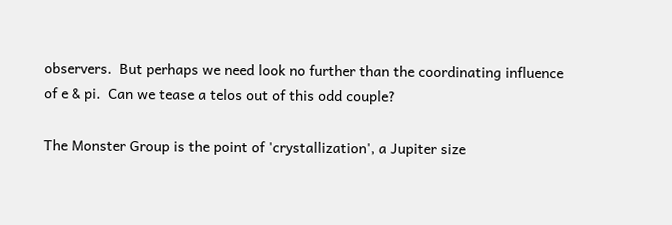observers.  But perhaps we need look no further than the coordinating influence of e & pi.  Can we tease a telos out of this odd couple?

The Monster Group is the point of 'crystallization', a Jupiter size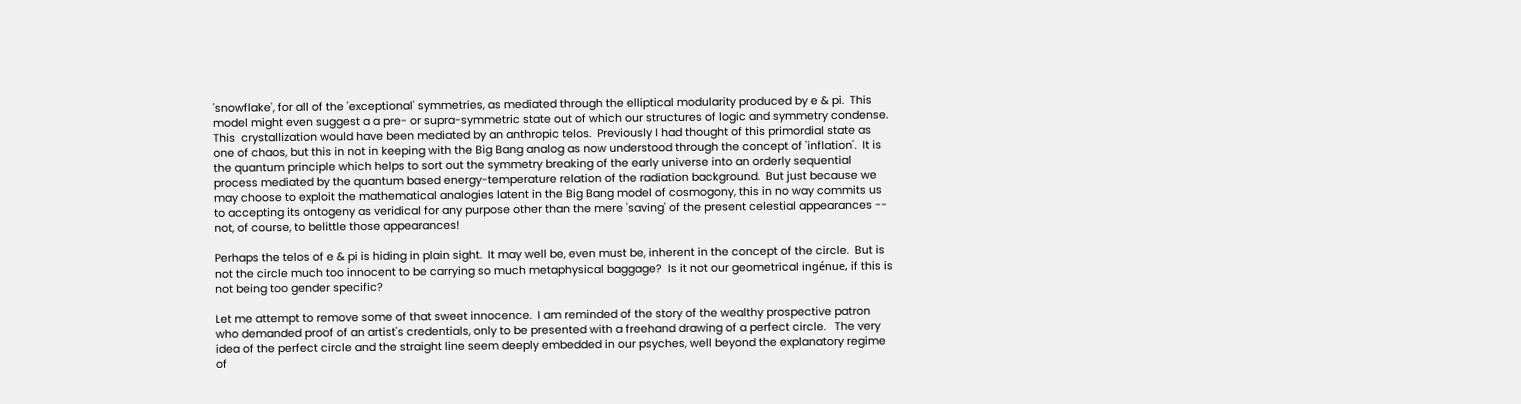'snowflake', for all of the 'exceptional' symmetries, as mediated through the elliptical modularity produced by e & pi.  This model might even suggest a a pre- or supra-symmetric state out of which our structures of logic and symmetry condense.  This  crystallization would have been mediated by an anthropic telos.  Previously I had thought of this primordial state as one of chaos, but this in not in keeping with the Big Bang analog as now understood through the concept of 'inflation'.  It is the quantum principle which helps to sort out the symmetry breaking of the early universe into an orderly sequential process mediated by the quantum based energy-temperature relation of the radiation background.  But just because we may choose to exploit the mathematical analogies latent in the Big Bang model of cosmogony, this in no way commits us to accepting its ontogeny as veridical for any purpose other than the mere 'saving' of the present celestial appearances -- not, of course, to belittle those appearances!

Perhaps the telos of e & pi is hiding in plain sight.  It may well be, even must be, inherent in the concept of the circle.  But is not the circle much too innocent to be carrying so much metaphysical baggage?  Is it not our geometrical ingénue, if this is not being too gender specific?

Let me attempt to remove some of that sweet innocence.  I am reminded of the story of the wealthy prospective patron who demanded proof of an artist's credentials, only to be presented with a freehand drawing of a perfect circle.   The very idea of the perfect circle and the straight line seem deeply embedded in our psyches, well beyond the explanatory regime of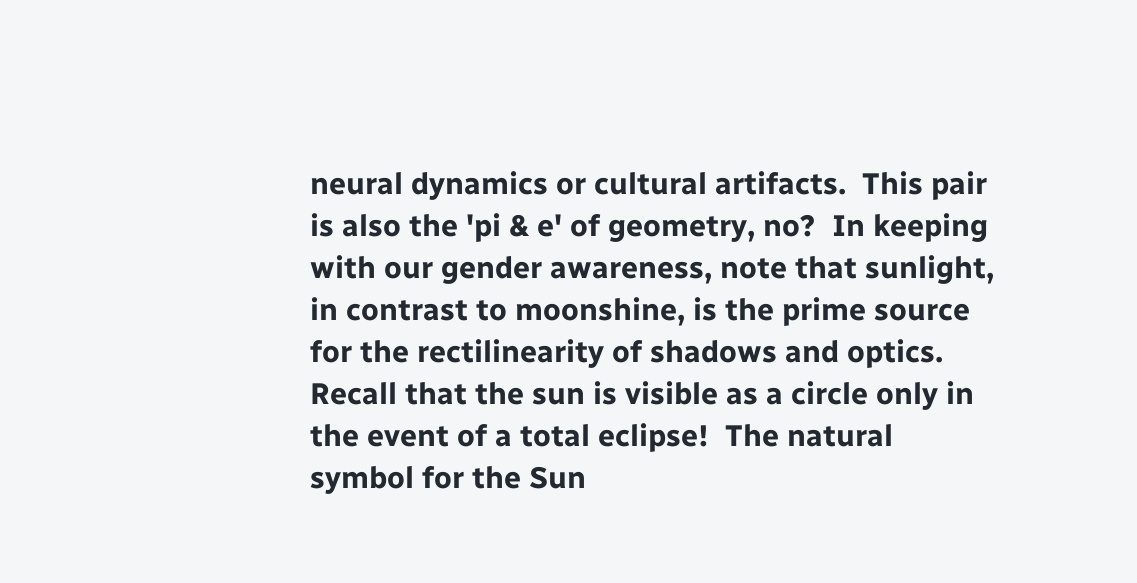neural dynamics or cultural artifacts.  This pair is also the 'pi & e' of geometry, no?  In keeping with our gender awareness, note that sunlight, in contrast to moonshine, is the prime source for the rectilinearity of shadows and optics.  Recall that the sun is visible as a circle only in the event of a total eclipse!  The natural symbol for the Sun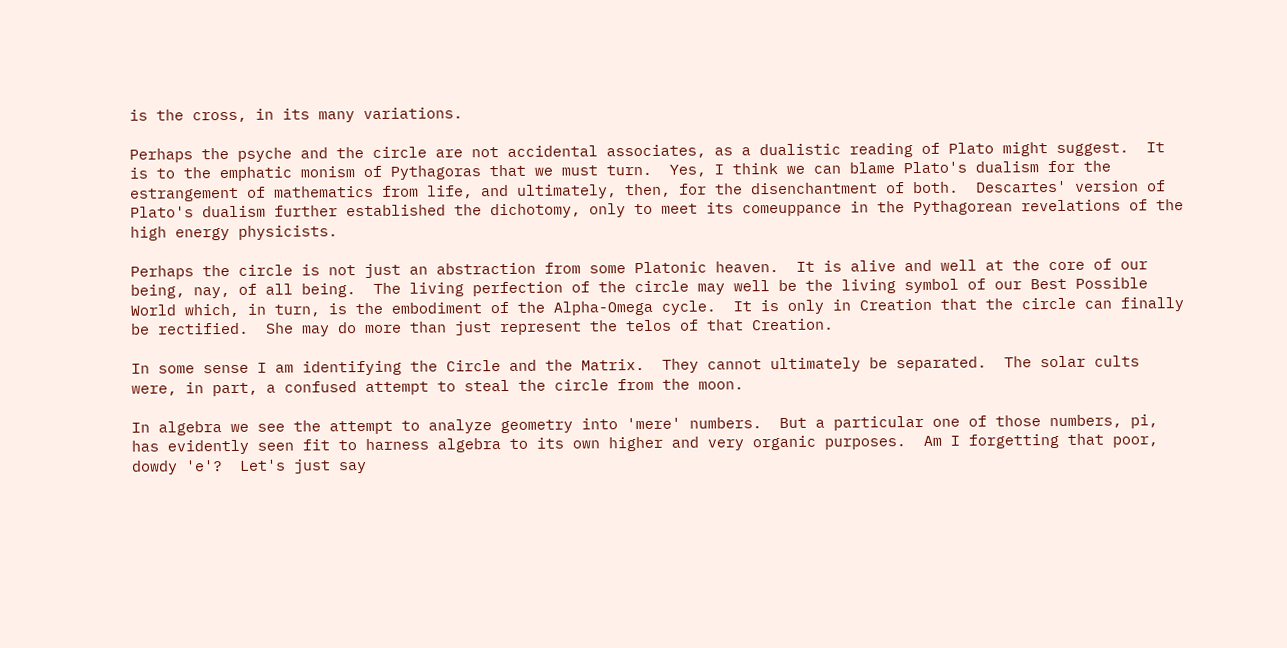is the cross, in its many variations.

Perhaps the psyche and the circle are not accidental associates, as a dualistic reading of Plato might suggest.  It is to the emphatic monism of Pythagoras that we must turn.  Yes, I think we can blame Plato's dualism for the estrangement of mathematics from life, and ultimately, then, for the disenchantment of both.  Descartes' version of Plato's dualism further established the dichotomy, only to meet its comeuppance in the Pythagorean revelations of the high energy physicists.

Perhaps the circle is not just an abstraction from some Platonic heaven.  It is alive and well at the core of our being, nay, of all being.  The living perfection of the circle may well be the living symbol of our Best Possible World which, in turn, is the embodiment of the Alpha-Omega cycle.  It is only in Creation that the circle can finally be rectified.  She may do more than just represent the telos of that Creation.

In some sense I am identifying the Circle and the Matrix.  They cannot ultimately be separated.  The solar cults were, in part, a confused attempt to steal the circle from the moon.

In algebra we see the attempt to analyze geometry into 'mere' numbers.  But a particular one of those numbers, pi, has evidently seen fit to harness algebra to its own higher and very organic purposes.  Am I forgetting that poor, dowdy 'e'?  Let's just say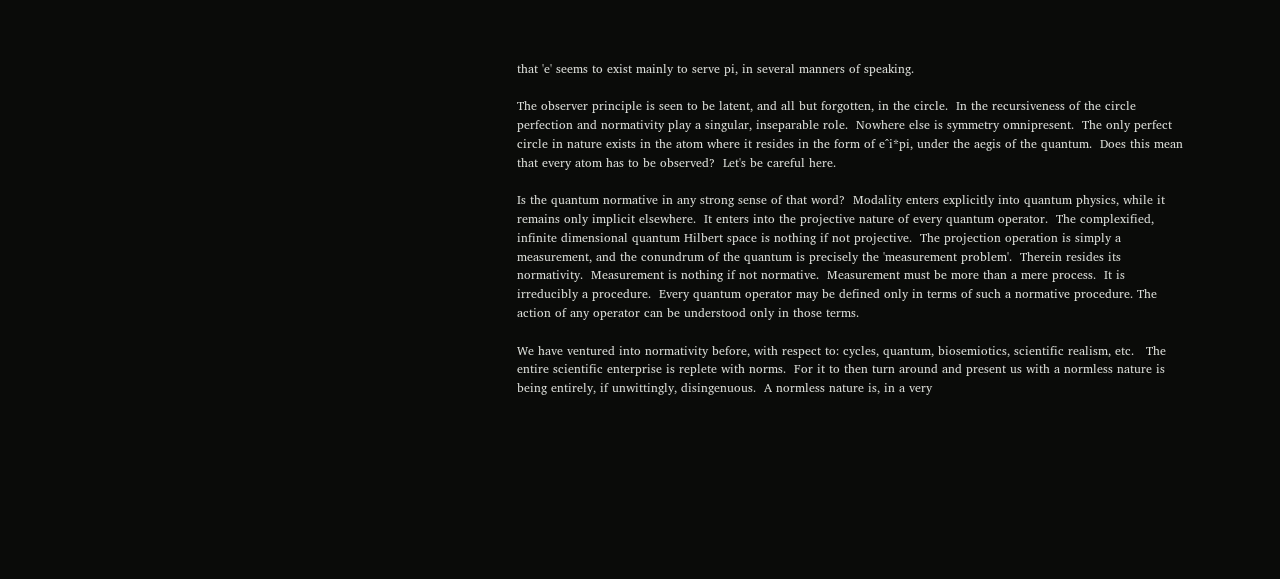that 'e' seems to exist mainly to serve pi, in several manners of speaking.

The observer principle is seen to be latent, and all but forgotten, in the circle.  In the recursiveness of the circle perfection and normativity play a singular, inseparable role.  Nowhere else is symmetry omnipresent.  The only perfect circle in nature exists in the atom where it resides in the form of e^i*pi, under the aegis of the quantum.  Does this mean that every atom has to be observed?  Let's be careful here.

Is the quantum normative in any strong sense of that word?  Modality enters explicitly into quantum physics, while it remains only implicit elsewhere.  It enters into the projective nature of every quantum operator.  The complexified, infinite dimensional quantum Hilbert space is nothing if not projective.  The projection operation is simply a measurement, and the conundrum of the quantum is precisely the 'measurement problem'.  Therein resides its normativity.  Measurement is nothing if not normative.  Measurement must be more than a mere process.  It is irreducibly a procedure.  Every quantum operator may be defined only in terms of such a normative procedure. The action of any operator can be understood only in those terms.

We have ventured into normativity before, with respect to: cycles, quantum, biosemiotics, scientific realism, etc.   The entire scientific enterprise is replete with norms.  For it to then turn around and present us with a normless nature is being entirely, if unwittingly, disingenuous.  A normless nature is, in a very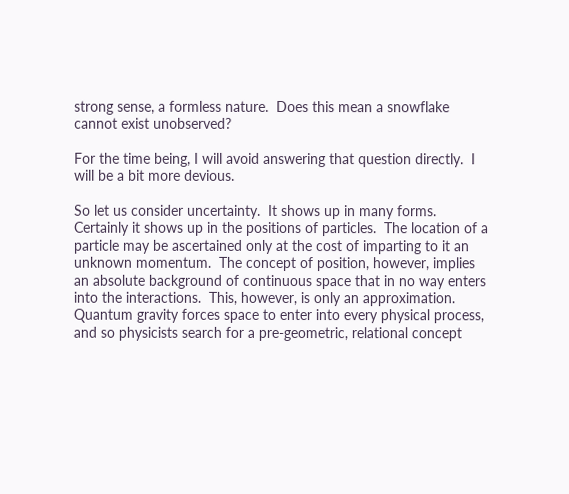strong sense, a formless nature.  Does this mean a snowflake cannot exist unobserved?

For the time being, I will avoid answering that question directly.  I will be a bit more devious.

So let us consider uncertainty.  It shows up in many forms.  Certainly it shows up in the positions of particles.  The location of a particle may be ascertained only at the cost of imparting to it an unknown momentum.  The concept of position, however, implies an absolute background of continuous space that in no way enters into the interactions.  This, however, is only an approximation.  Quantum gravity forces space to enter into every physical process, and so physicists search for a pre-geometric, relational concept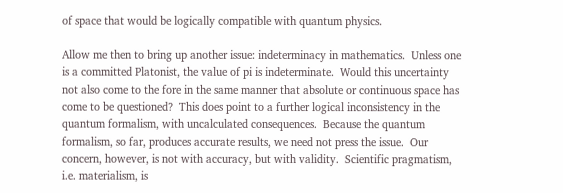of space that would be logically compatible with quantum physics.

Allow me then to bring up another issue: indeterminacy in mathematics.  Unless one is a committed Platonist, the value of pi is indeterminate.  Would this uncertainty not also come to the fore in the same manner that absolute or continuous space has come to be questioned?  This does point to a further logical inconsistency in the quantum formalism, with uncalculated consequences.  Because the quantum formalism, so far, produces accurate results, we need not press the issue.  Our concern, however, is not with accuracy, but with validity.  Scientific pragmatism, i.e. materialism, is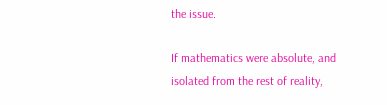the issue.

If mathematics were absolute, and isolated from the rest of reality,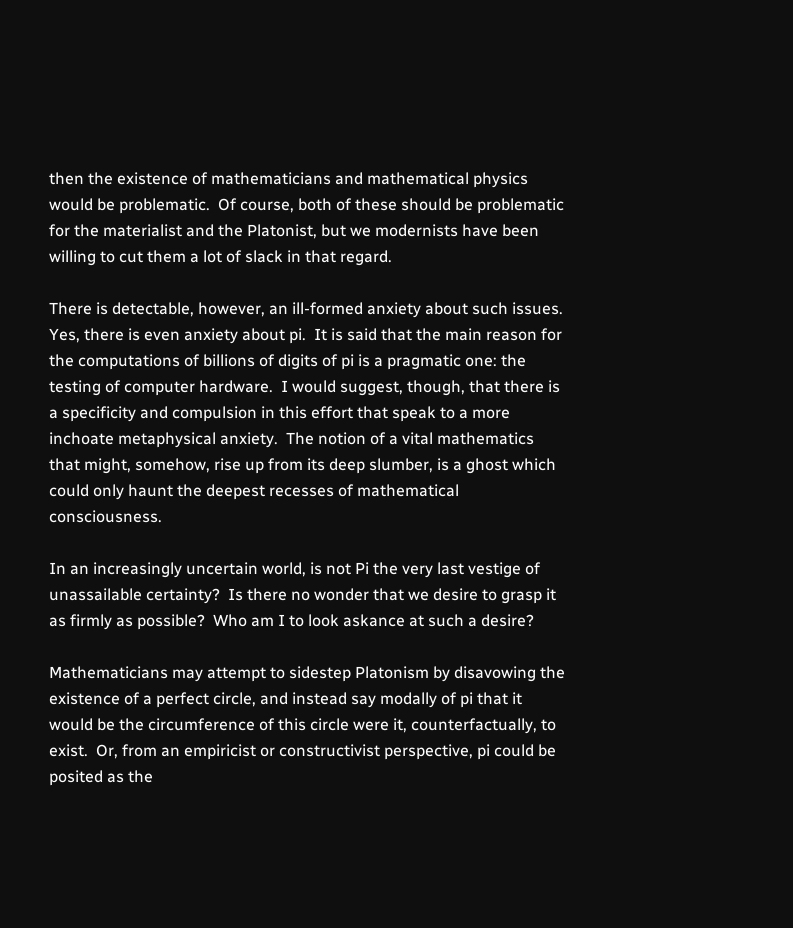then the existence of mathematicians and mathematical physics would be problematic.  Of course, both of these should be problematic for the materialist and the Platonist, but we modernists have been willing to cut them a lot of slack in that regard.

There is detectable, however, an ill-formed anxiety about such issues.  Yes, there is even anxiety about pi.  It is said that the main reason for the computations of billions of digits of pi is a pragmatic one: the testing of computer hardware.  I would suggest, though, that there is a specificity and compulsion in this effort that speak to a more inchoate metaphysical anxiety.  The notion of a vital mathematics that might, somehow, rise up from its deep slumber, is a ghost which could only haunt the deepest recesses of mathematical consciousness.

In an increasingly uncertain world, is not Pi the very last vestige of unassailable certainty?  Is there no wonder that we desire to grasp it as firmly as possible?  Who am I to look askance at such a desire?

Mathematicians may attempt to sidestep Platonism by disavowing the existence of a perfect circle, and instead say modally of pi that it would be the circumference of this circle were it, counterfactually, to exist.  Or, from an empiricist or constructivist perspective, pi could be posited as the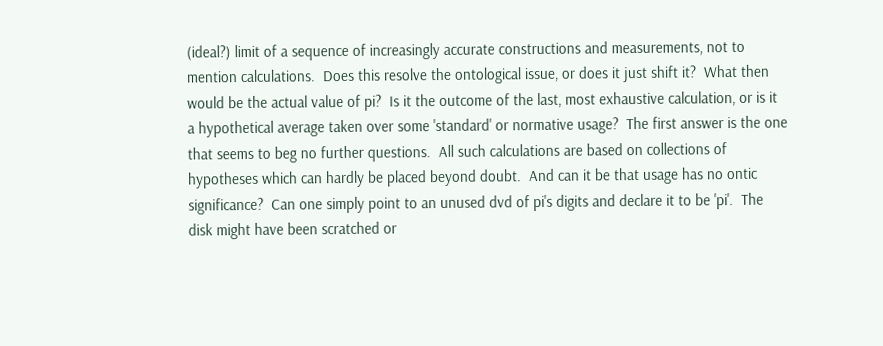(ideal?) limit of a sequence of increasingly accurate constructions and measurements, not to mention calculations.  Does this resolve the ontological issue, or does it just shift it?  What then would be the actual value of pi?  Is it the outcome of the last, most exhaustive calculation, or is it a hypothetical average taken over some 'standard' or normative usage?  The first answer is the one that seems to beg no further questions.  All such calculations are based on collections of hypotheses which can hardly be placed beyond doubt.  And can it be that usage has no ontic significance?  Can one simply point to an unused dvd of pi's digits and declare it to be 'pi'.  The disk might have been scratched or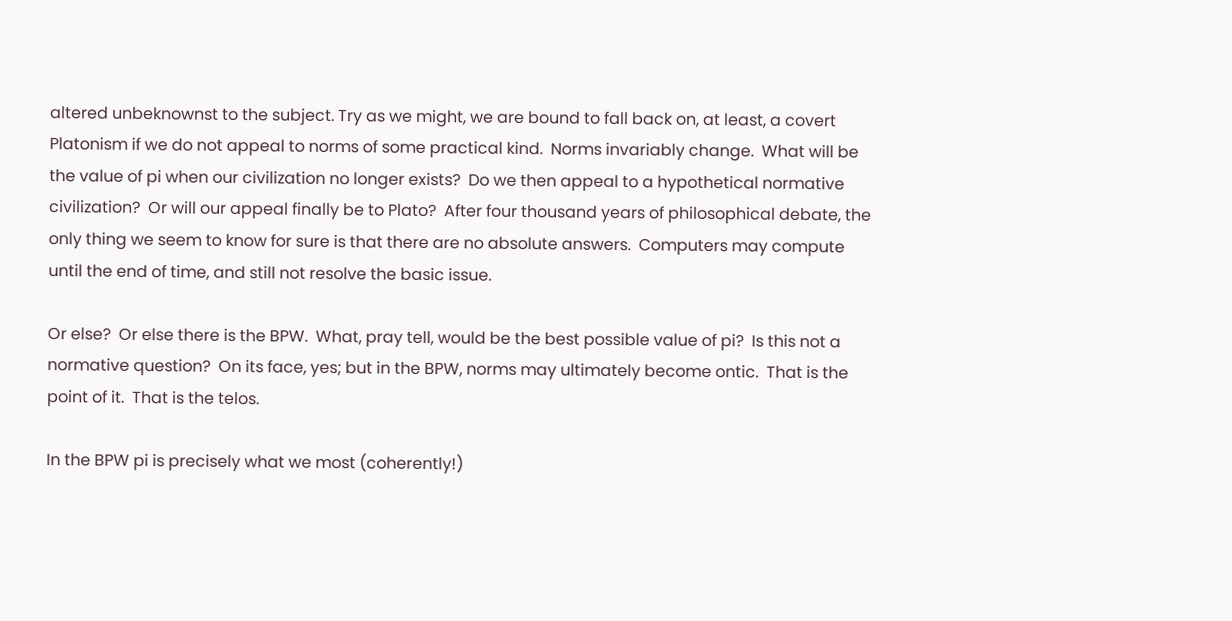altered unbeknownst to the subject. Try as we might, we are bound to fall back on, at least, a covert Platonism if we do not appeal to norms of some practical kind.  Norms invariably change.  What will be the value of pi when our civilization no longer exists?  Do we then appeal to a hypothetical normative civilization?  Or will our appeal finally be to Plato?  After four thousand years of philosophical debate, the only thing we seem to know for sure is that there are no absolute answers.  Computers may compute until the end of time, and still not resolve the basic issue.

Or else?  Or else there is the BPW.  What, pray tell, would be the best possible value of pi?  Is this not a normative question?  On its face, yes; but in the BPW, norms may ultimately become ontic.  That is the point of it.  That is the telos.

In the BPW pi is precisely what we most (coherently!)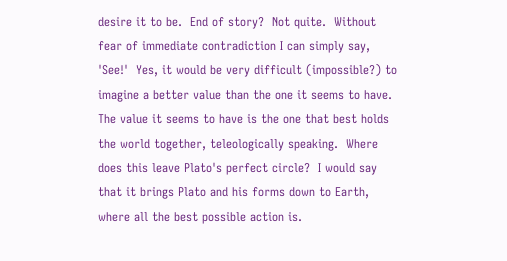desire it to be.  End of story?  Not quite.  Without fear of immediate contradiction I can simply say, 'See!'  Yes, it would be very difficult (impossible?) to imagine a better value than the one it seems to have.  The value it seems to have is the one that best holds the world together, teleologically speaking.  Where does this leave Plato's perfect circle?  I would say that it brings Plato and his forms down to Earth, where all the best possible action is.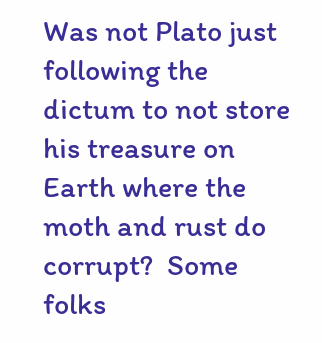Was not Plato just following the dictum to not store his treasure on Earth where the moth and rust do corrupt?  Some folks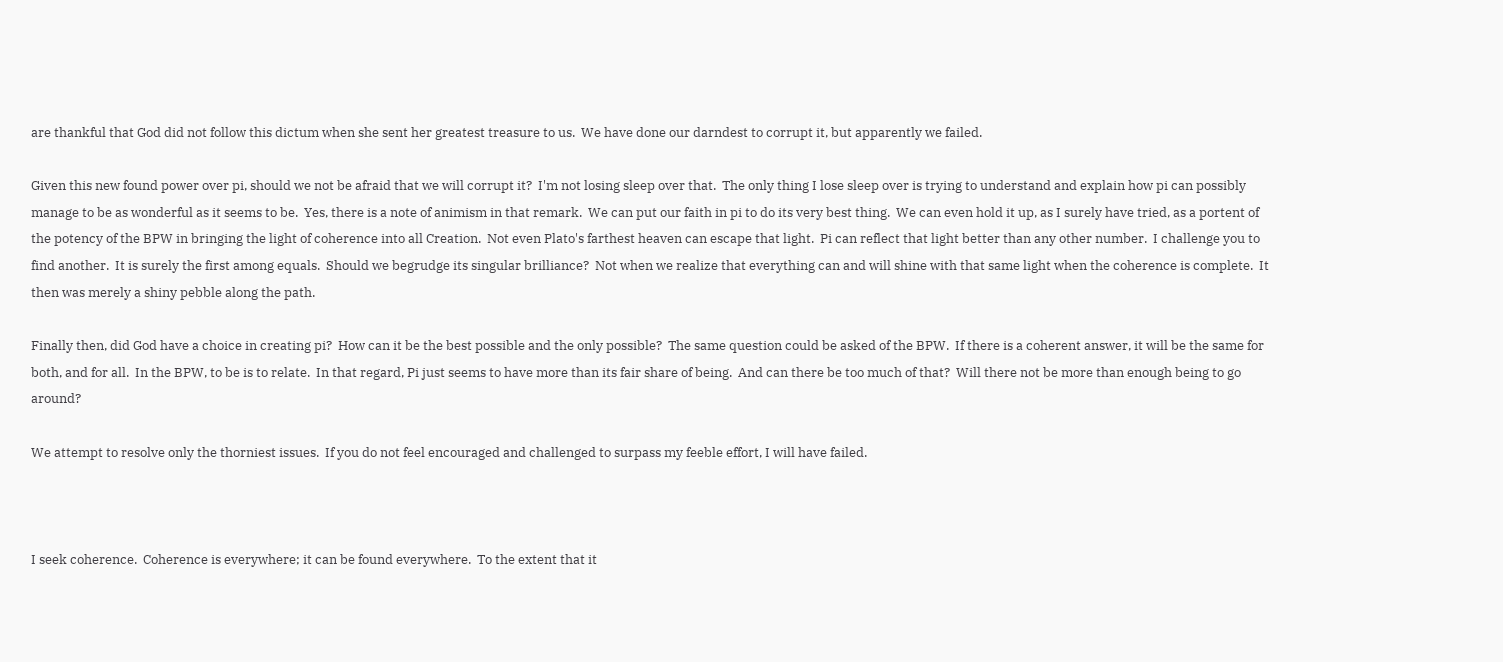are thankful that God did not follow this dictum when she sent her greatest treasure to us.  We have done our darndest to corrupt it, but apparently we failed.

Given this new found power over pi, should we not be afraid that we will corrupt it?  I'm not losing sleep over that.  The only thing I lose sleep over is trying to understand and explain how pi can possibly manage to be as wonderful as it seems to be.  Yes, there is a note of animism in that remark.  We can put our faith in pi to do its very best thing.  We can even hold it up, as I surely have tried, as a portent of the potency of the BPW in bringing the light of coherence into all Creation.  Not even Plato's farthest heaven can escape that light.  Pi can reflect that light better than any other number.  I challenge you to find another.  It is surely the first among equals.  Should we begrudge its singular brilliance?  Not when we realize that everything can and will shine with that same light when the coherence is complete.  It then was merely a shiny pebble along the path.

Finally then, did God have a choice in creating pi?  How can it be the best possible and the only possible?  The same question could be asked of the BPW.  If there is a coherent answer, it will be the same for both, and for all.  In the BPW, to be is to relate.  In that regard, Pi just seems to have more than its fair share of being.  And can there be too much of that?  Will there not be more than enough being to go around?

We attempt to resolve only the thorniest issues.  If you do not feel encouraged and challenged to surpass my feeble effort, I will have failed.



I seek coherence.  Coherence is everywhere; it can be found everywhere.  To the extent that it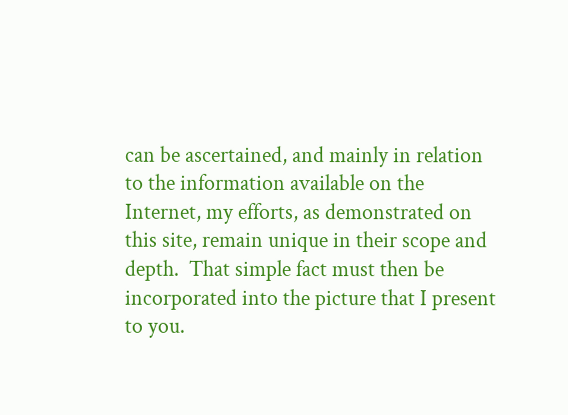can be ascertained, and mainly in relation to the information available on the Internet, my efforts, as demonstrated on this site, remain unique in their scope and depth.  That simple fact must then be incorporated into the picture that I present to you.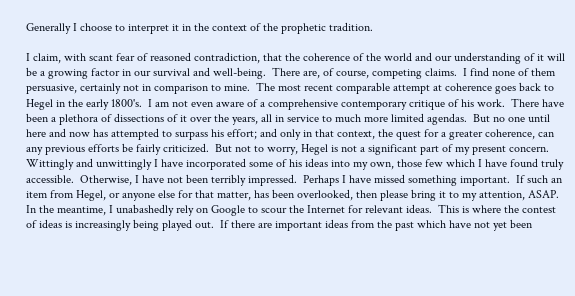Generally I choose to interpret it in the context of the prophetic tradition.

I claim, with scant fear of reasoned contradiction, that the coherence of the world and our understanding of it will be a growing factor in our survival and well-being.  There are, of course, competing claims.  I find none of them persuasive, certainly not in comparison to mine.  The most recent comparable attempt at coherence goes back to Hegel in the early 1800's.  I am not even aware of a comprehensive contemporary critique of his work.  There have been a plethora of dissections of it over the years, all in service to much more limited agendas.  But no one until here and now has attempted to surpass his effort; and only in that context, the quest for a greater coherence, can any previous efforts be fairly criticized.  But not to worry, Hegel is not a significant part of my present concern.  Wittingly and unwittingly I have incorporated some of his ideas into my own, those few which I have found truly accessible.  Otherwise, I have not been terribly impressed.  Perhaps I have missed something important.  If such an item from Hegel, or anyone else for that matter, has been overlooked, then please bring it to my attention, ASAP.  In the meantime, I unabashedly rely on Google to scour the Internet for relevant ideas.  This is where the contest of ideas is increasingly being played out.  If there are important ideas from the past which have not yet been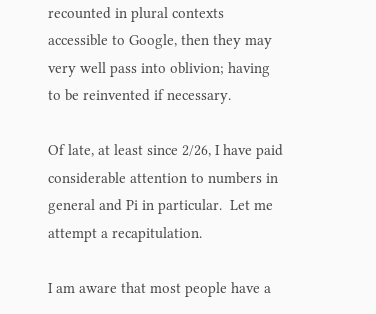recounted in plural contexts accessible to Google, then they may very well pass into oblivion; having to be reinvented if necessary.

Of late, at least since 2/26, I have paid considerable attention to numbers in general and Pi in particular.  Let me attempt a recapitulation.

I am aware that most people have a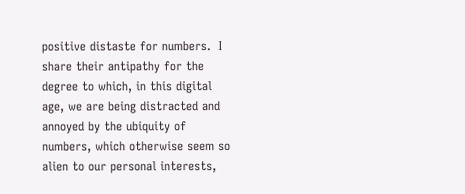positive distaste for numbers.  I share their antipathy for the degree to which, in this digital age, we are being distracted and annoyed by the ubiquity of numbers, which otherwise seem so alien to our personal interests,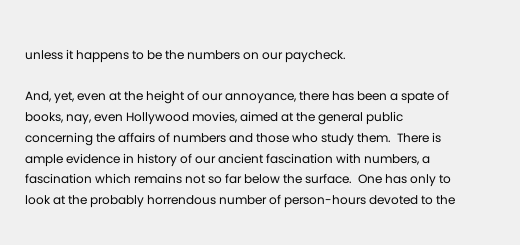unless it happens to be the numbers on our paycheck.

And, yet, even at the height of our annoyance, there has been a spate of books, nay, even Hollywood movies, aimed at the general public concerning the affairs of numbers and those who study them.  There is ample evidence in history of our ancient fascination with numbers, a fascination which remains not so far below the surface.  One has only to look at the probably horrendous number of person-hours devoted to the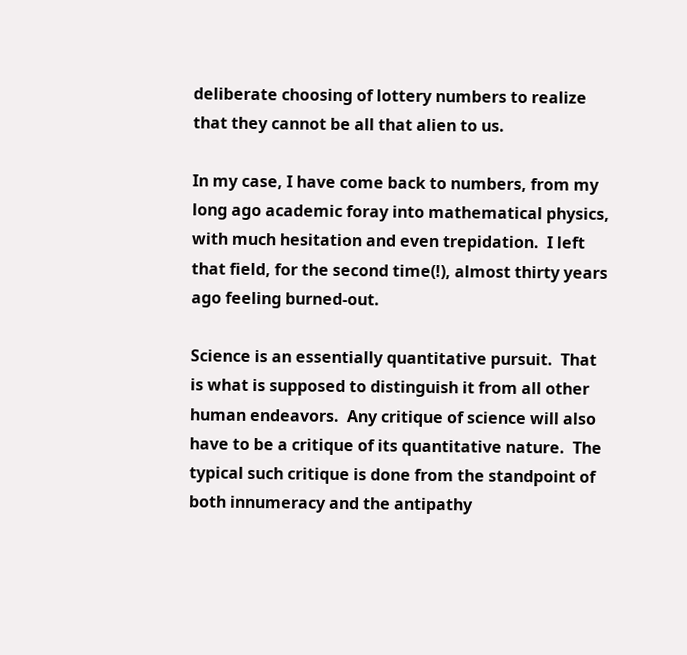deliberate choosing of lottery numbers to realize that they cannot be all that alien to us.

In my case, I have come back to numbers, from my long ago academic foray into mathematical physics, with much hesitation and even trepidation.  I left that field, for the second time(!), almost thirty years ago feeling burned-out.

Science is an essentially quantitative pursuit.  That is what is supposed to distinguish it from all other human endeavors.  Any critique of science will also have to be a critique of its quantitative nature.  The typical such critique is done from the standpoint of both innumeracy and the antipathy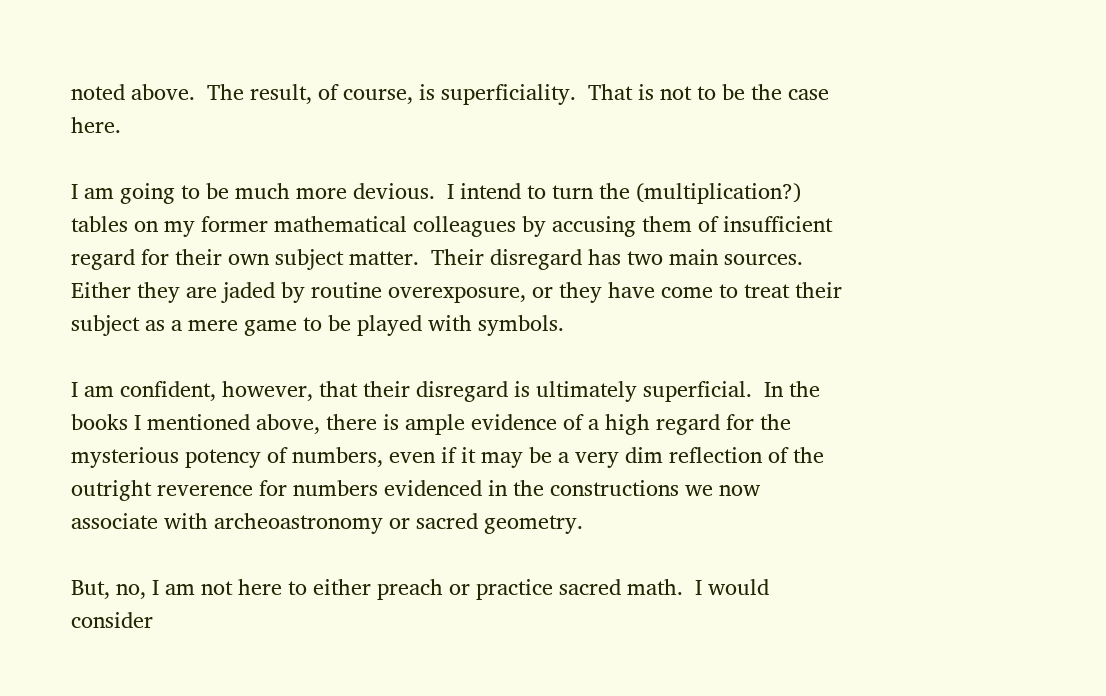noted above.  The result, of course, is superficiality.  That is not to be the case here.

I am going to be much more devious.  I intend to turn the (multiplication?) tables on my former mathematical colleagues by accusing them of insufficient regard for their own subject matter.  Their disregard has two main sources.  Either they are jaded by routine overexposure, or they have come to treat their subject as a mere game to be played with symbols.

I am confident, however, that their disregard is ultimately superficial.  In the books I mentioned above, there is ample evidence of a high regard for the mysterious potency of numbers, even if it may be a very dim reflection of the outright reverence for numbers evidenced in the constructions we now associate with archeoastronomy or sacred geometry.

But, no, I am not here to either preach or practice sacred math.  I would consider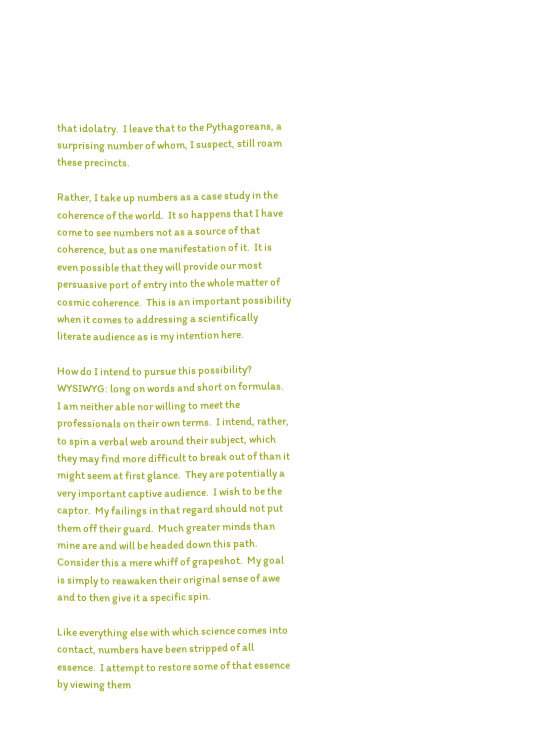that idolatry.  I leave that to the Pythagoreans, a surprising number of whom, I suspect, still roam these precincts.

Rather, I take up numbers as a case study in the coherence of the world.  It so happens that I have come to see numbers not as a source of that coherence, but as one manifestation of it.  It is even possible that they will provide our most persuasive port of entry into the whole matter of cosmic coherence.  This is an important possibility when it comes to addressing a scientifically literate audience as is my intention here.

How do I intend to pursue this possibility?  WYSIWYG: long on words and short on formulas.  I am neither able nor willing to meet the professionals on their own terms.  I intend, rather, to spin a verbal web around their subject, which they may find more difficult to break out of than it might seem at first glance.  They are potentially a very important captive audience.  I wish to be the captor.  My failings in that regard should not put them off their guard.  Much greater minds than mine are and will be headed down this path.  Consider this a mere whiff of grapeshot.  My goal is simply to reawaken their original sense of awe and to then give it a specific spin.

Like everything else with which science comes into contact, numbers have been stripped of all essence.  I attempt to restore some of that essence by viewing them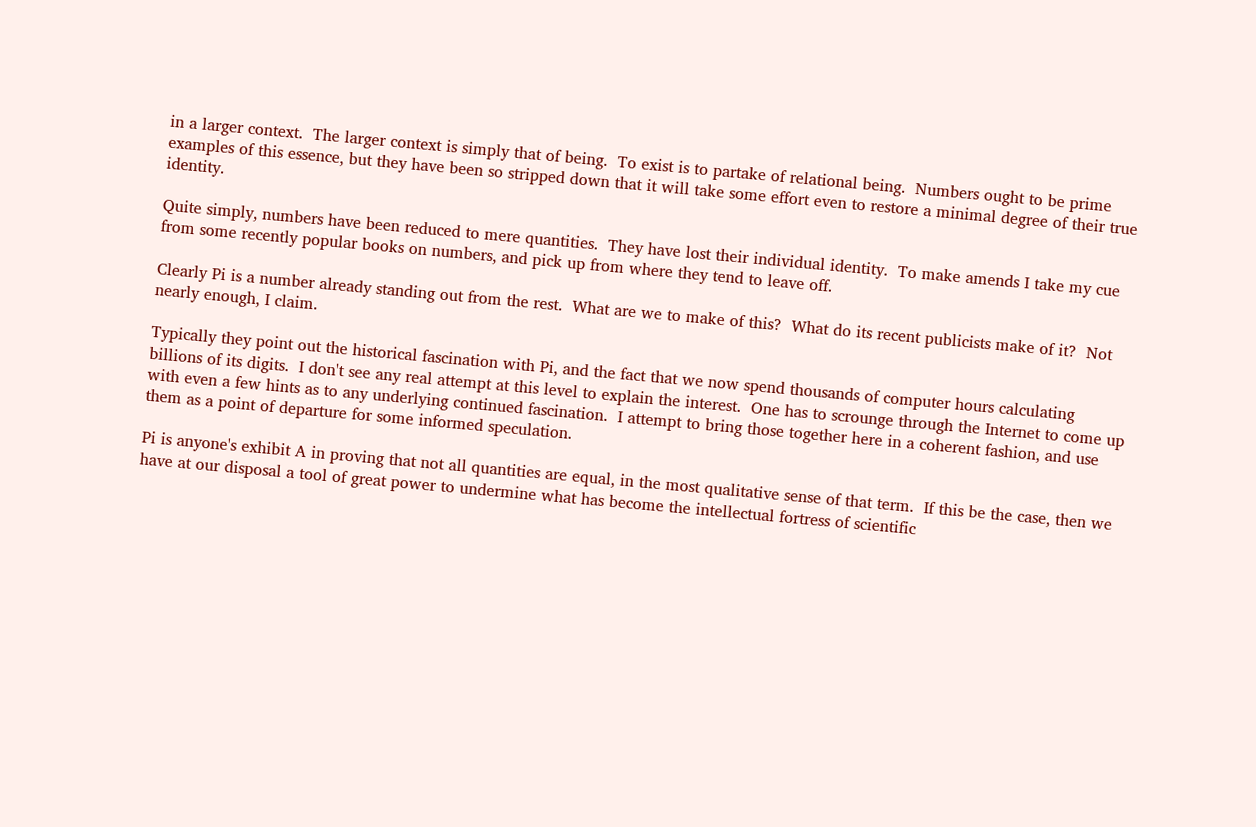in a larger context.  The larger context is simply that of being.  To exist is to partake of relational being.  Numbers ought to be prime examples of this essence, but they have been so stripped down that it will take some effort even to restore a minimal degree of their true identity.

Quite simply, numbers have been reduced to mere quantities.  They have lost their individual identity.  To make amends I take my cue from some recently popular books on numbers, and pick up from where they tend to leave off.

Clearly Pi is a number already standing out from the rest.  What are we to make of this?  What do its recent publicists make of it?  Not nearly enough, I claim.

Typically they point out the historical fascination with Pi, and the fact that we now spend thousands of computer hours calculating billions of its digits.  I don't see any real attempt at this level to explain the interest.  One has to scrounge through the Internet to come up with even a few hints as to any underlying continued fascination.  I attempt to bring those together here in a coherent fashion, and use them as a point of departure for some informed speculation.

Pi is anyone's exhibit A in proving that not all quantities are equal, in the most qualitative sense of that term.  If this be the case, then we have at our disposal a tool of great power to undermine what has become the intellectual fortress of scientific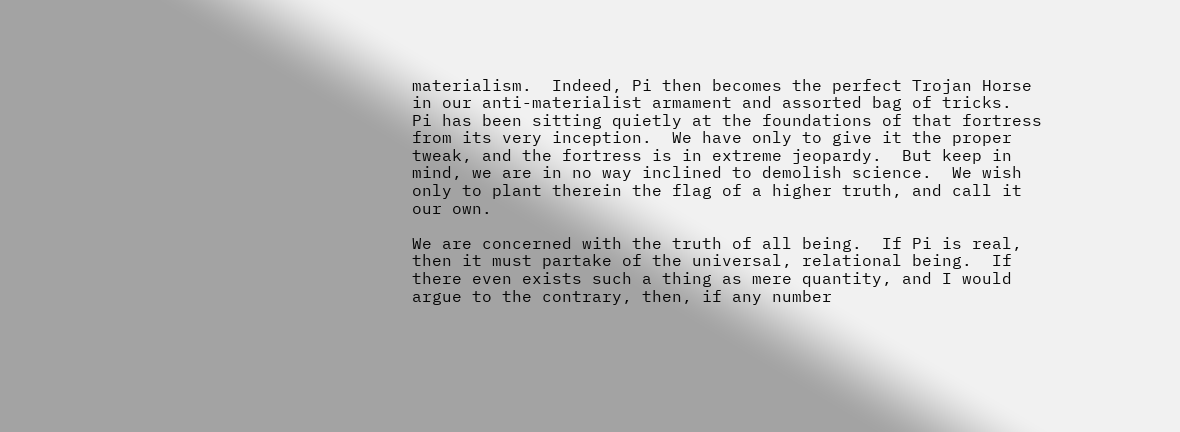materialism.  Indeed, Pi then becomes the perfect Trojan Horse in our anti-materialist armament and assorted bag of tricks.  Pi has been sitting quietly at the foundations of that fortress from its very inception.  We have only to give it the proper tweak, and the fortress is in extreme jeopardy.  But keep in mind, we are in no way inclined to demolish science.  We wish only to plant therein the flag of a higher truth, and call it our own.

We are concerned with the truth of all being.  If Pi is real, then it must partake of the universal, relational being.  If there even exists such a thing as mere quantity, and I would argue to the contrary, then, if any number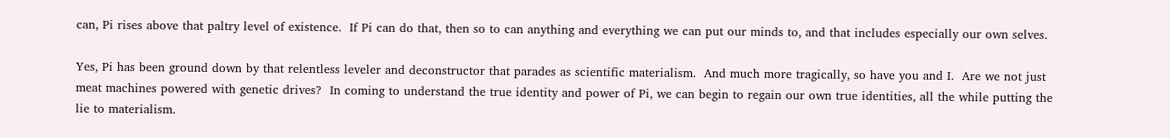can, Pi rises above that paltry level of existence.  If Pi can do that, then so to can anything and everything we can put our minds to, and that includes especially our own selves.

Yes, Pi has been ground down by that relentless leveler and deconstructor that parades as scientific materialism.  And much more tragically, so have you and I.  Are we not just meat machines powered with genetic drives?  In coming to understand the true identity and power of Pi, we can begin to regain our own true identities, all the while putting the lie to materialism.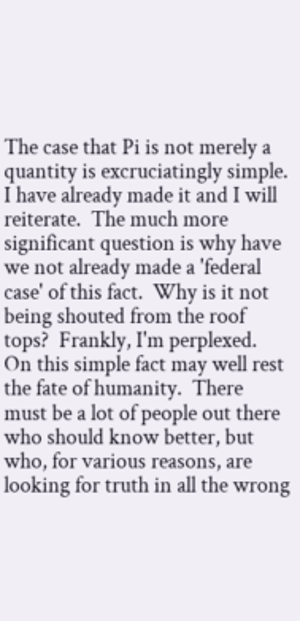The case that Pi is not merely a quantity is excruciatingly simple.  I have already made it and I will reiterate.  The much more significant question is why have we not already made a 'federal case' of this fact.  Why is it not being shouted from the roof tops?  Frankly, I'm perplexed.  On this simple fact may well rest the fate of humanity.  There must be a lot of people out there who should know better, but who, for various reasons, are looking for truth in all the wrong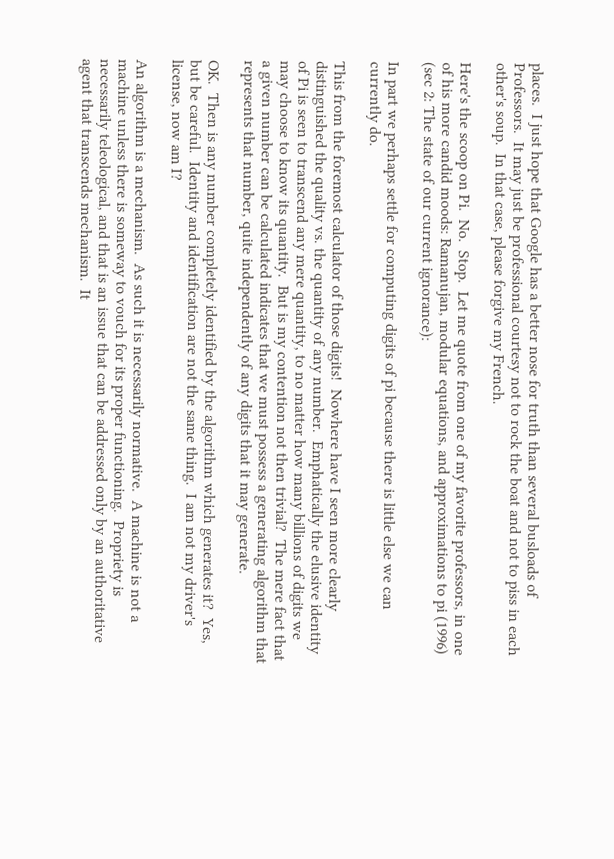places.  I just hope that Google has a better nose for truth than several busloads of Professors.  It may just be professional courtesy not to rock the boat and not to piss in each other's soup.  In that case, please forgive my French.

Here's the scoop on Pi.  No.  Stop.  Let me quote from one of my favorite professors, in one of his more candid moods: Ramanujan, modular equations, and approximations to pi (1996) (sec 2: The state of our current ignorance):

In part we perhaps settle for computing digits of pi because there is little else we can currently do.

This from the foremost calculator of those digits!  Nowhere have I seen more clearly distinguished the quality vs. the quantity of any number.  Emphatically the elusive identity of Pi is seen to transcend any mere quantity, to no matter how many billions of digits we may choose to know its quantity.  But is my contention not then trivial?  The mere fact that a given number can be calculated indicates that we must possess a generating algorithm that represents that number, quite independently of any digits that it may generate.

OK.  Then is any number completely identified by the algorithm which generates it?  Yes, but be careful.  Identity and identification are not the same thing.  I am not my driver's license, now am I?

An algorithm is a mechanism.  As such it is necessarily normative.  A machine is not a machine unless there is someway to vouch for its proper functioning.  Propriety is necessarily teleological, and that is an issue that can be addressed only by an authoritative agent that transcends mechanism.  It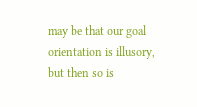may be that our goal orientation is illusory, but then so is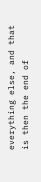everything else, and that is then the end of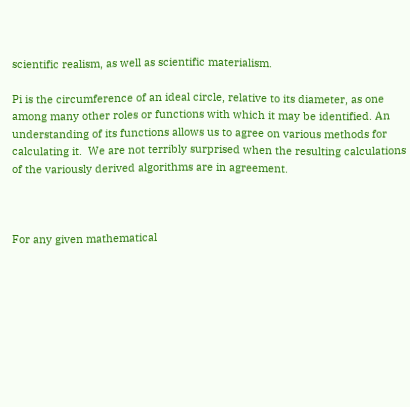scientific realism, as well as scientific materialism.

Pi is the circumference of an ideal circle, relative to its diameter, as one among many other roles or functions with which it may be identified. An understanding of its functions allows us to agree on various methods for calculating it.  We are not terribly surprised when the resulting calculations of the variously derived algorithms are in agreement.



For any given mathematical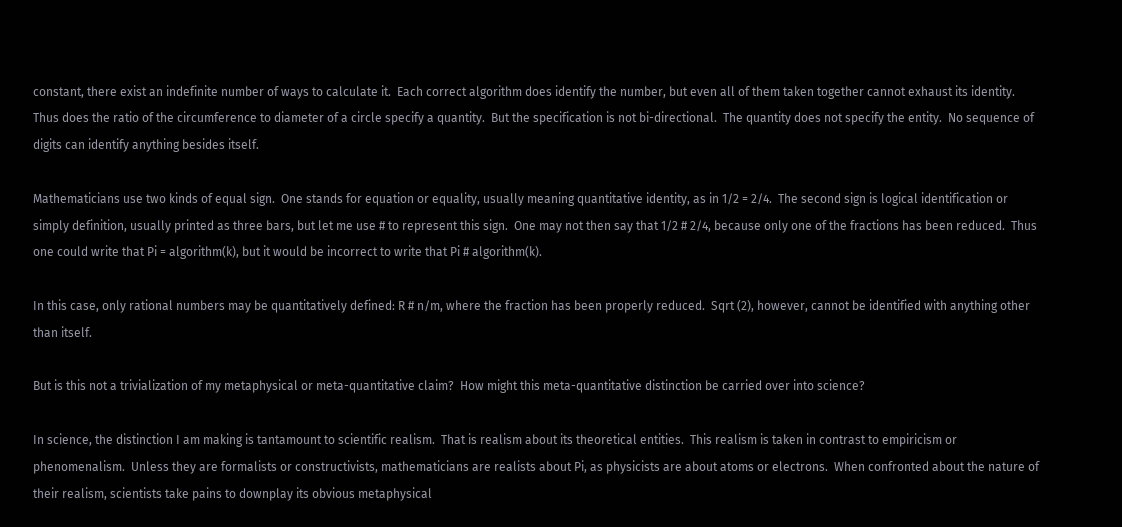constant, there exist an indefinite number of ways to calculate it.  Each correct algorithm does identify the number, but even all of them taken together cannot exhaust its identity.  Thus does the ratio of the circumference to diameter of a circle specify a quantity.  But the specification is not bi-directional.  The quantity does not specify the entity.  No sequence of digits can identify anything besides itself.

Mathematicians use two kinds of equal sign.  One stands for equation or equality, usually meaning quantitative identity, as in 1/2 = 2/4.  The second sign is logical identification or simply definition, usually printed as three bars, but let me use # to represent this sign.  One may not then say that 1/2 # 2/4, because only one of the fractions has been reduced.  Thus one could write that Pi = algorithm(k), but it would be incorrect to write that Pi # algorithm(k).

In this case, only rational numbers may be quantitatively defined: R # n/m, where the fraction has been properly reduced.  Sqrt (2), however, cannot be identified with anything other than itself.

But is this not a trivialization of my metaphysical or meta-quantitative claim?  How might this meta-quantitative distinction be carried over into science?

In science, the distinction I am making is tantamount to scientific realism.  That is realism about its theoretical entities.  This realism is taken in contrast to empiricism or phenomenalism.  Unless they are formalists or constructivists, mathematicians are realists about Pi, as physicists are about atoms or electrons.  When confronted about the nature of their realism, scientists take pains to downplay its obvious metaphysical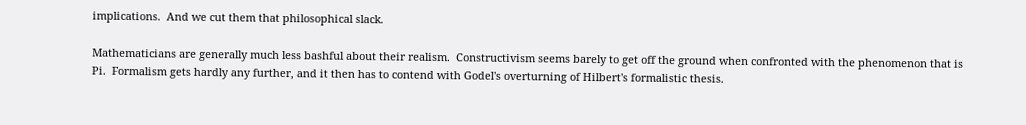implications.  And we cut them that philosophical slack.

Mathematicians are generally much less bashful about their realism.  Constructivism seems barely to get off the ground when confronted with the phenomenon that is Pi.  Formalism gets hardly any further, and it then has to contend with Godel's overturning of Hilbert's formalistic thesis.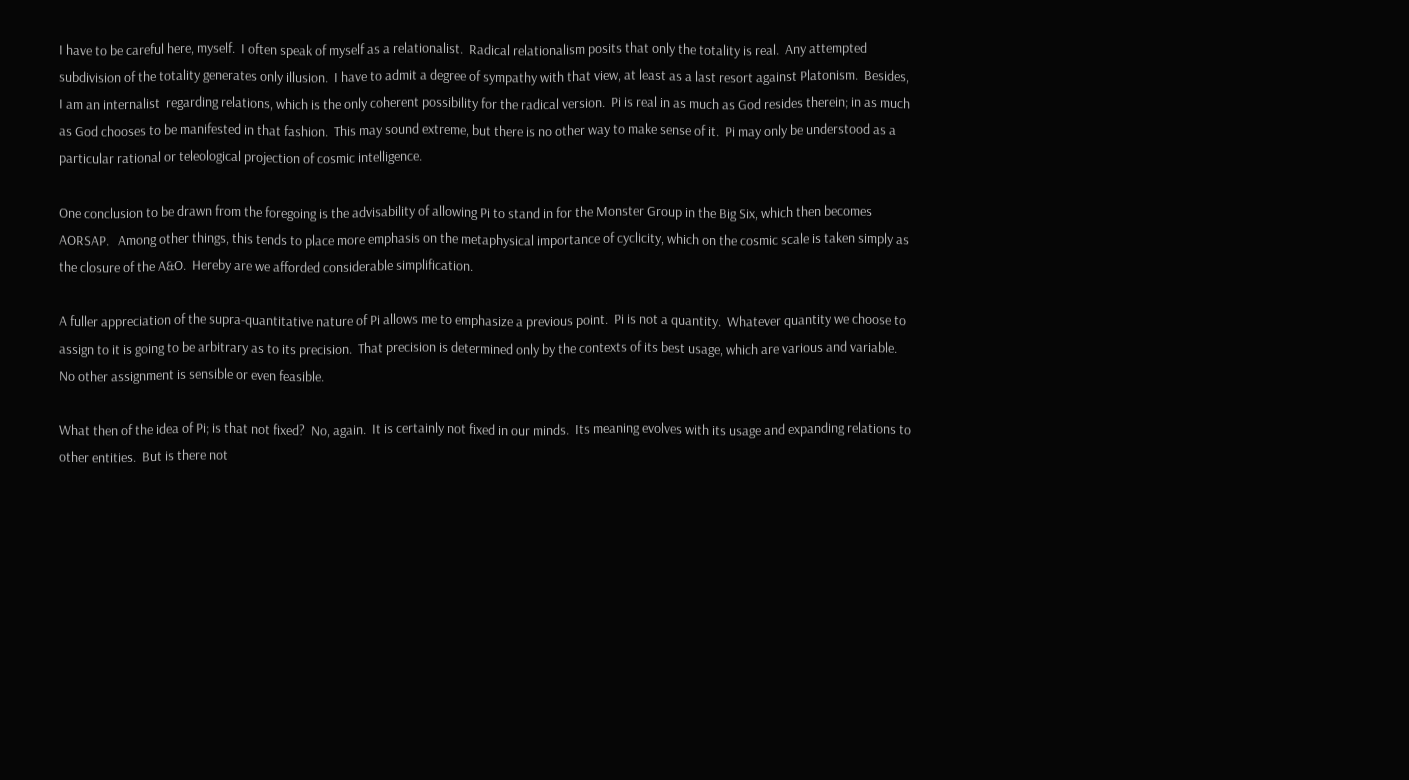I have to be careful here, myself.  I often speak of myself as a relationalist.  Radical relationalism posits that only the totality is real.  Any attempted subdivision of the totality generates only illusion.  I have to admit a degree of sympathy with that view, at least as a last resort against Platonism.  Besides, I am an internalist  regarding relations, which is the only coherent possibility for the radical version.  Pi is real in as much as God resides therein; in as much as God chooses to be manifested in that fashion.  This may sound extreme, but there is no other way to make sense of it.  Pi may only be understood as a particular rational or teleological projection of cosmic intelligence.

One conclusion to be drawn from the foregoing is the advisability of allowing Pi to stand in for the Monster Group in the Big Six, which then becomes AORSAP.   Among other things, this tends to place more emphasis on the metaphysical importance of cyclicity, which on the cosmic scale is taken simply as the closure of the A&O.  Hereby are we afforded considerable simplification.

A fuller appreciation of the supra-quantitative nature of Pi allows me to emphasize a previous point.  Pi is not a quantity.  Whatever quantity we choose to assign to it is going to be arbitrary as to its precision.  That precision is determined only by the contexts of its best usage, which are various and variable.  No other assignment is sensible or even feasible.

What then of the idea of Pi; is that not fixed?  No, again.  It is certainly not fixed in our minds.  Its meaning evolves with its usage and expanding relations to other entities.  But is there not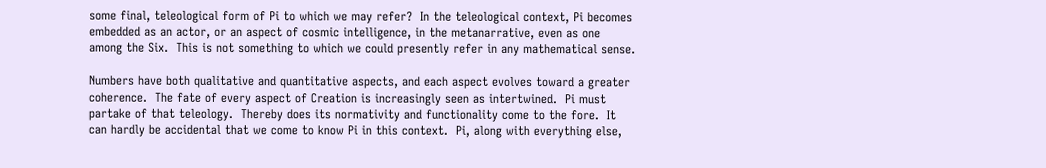some final, teleological form of Pi to which we may refer?  In the teleological context, Pi becomes embedded as an actor, or an aspect of cosmic intelligence, in the metanarrative, even as one among the Six.  This is not something to which we could presently refer in any mathematical sense.

Numbers have both qualitative and quantitative aspects, and each aspect evolves toward a greater coherence.  The fate of every aspect of Creation is increasingly seen as intertwined.  Pi must partake of that teleology.  Thereby does its normativity and functionality come to the fore.  It can hardly be accidental that we come to know Pi in this context.  Pi, along with everything else,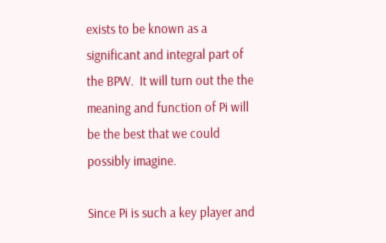exists to be known as a significant and integral part of the BPW.  It will turn out the the meaning and function of Pi will be the best that we could possibly imagine.

Since Pi is such a key player and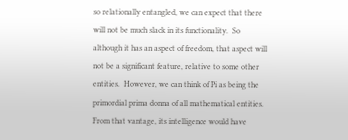so relationally entangled, we can expect that there will not be much slack in its functionality.  So although it has an aspect of freedom, that aspect will not be a significant feature, relative to some other entities.  However, we can think of Pi as being the primordial prima donna of all mathematical entities.  From that vantage, its intelligence would have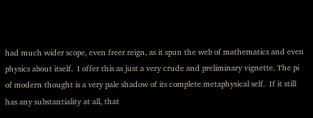had much wider scope, even freer reign, as it spun the web of mathematics and even physics about itself.  I offer this as just a very crude and preliminary vignette. The pi of modern thought is a very pale shadow of its complete metaphysical self.  If it still has any substantiality at all, that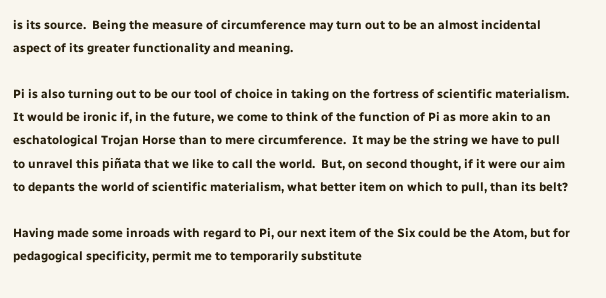is its source.  Being the measure of circumference may turn out to be an almost incidental aspect of its greater functionality and meaning.

Pi is also turning out to be our tool of choice in taking on the fortress of scientific materialism.  It would be ironic if, in the future, we come to think of the function of Pi as more akin to an eschatological Trojan Horse than to mere circumference.  It may be the string we have to pull to unravel this piñata that we like to call the world.  But, on second thought, if it were our aim to depants the world of scientific materialism, what better item on which to pull, than its belt?

Having made some inroads with regard to Pi, our next item of the Six could be the Atom, but for pedagogical specificity, permit me to temporarily substitute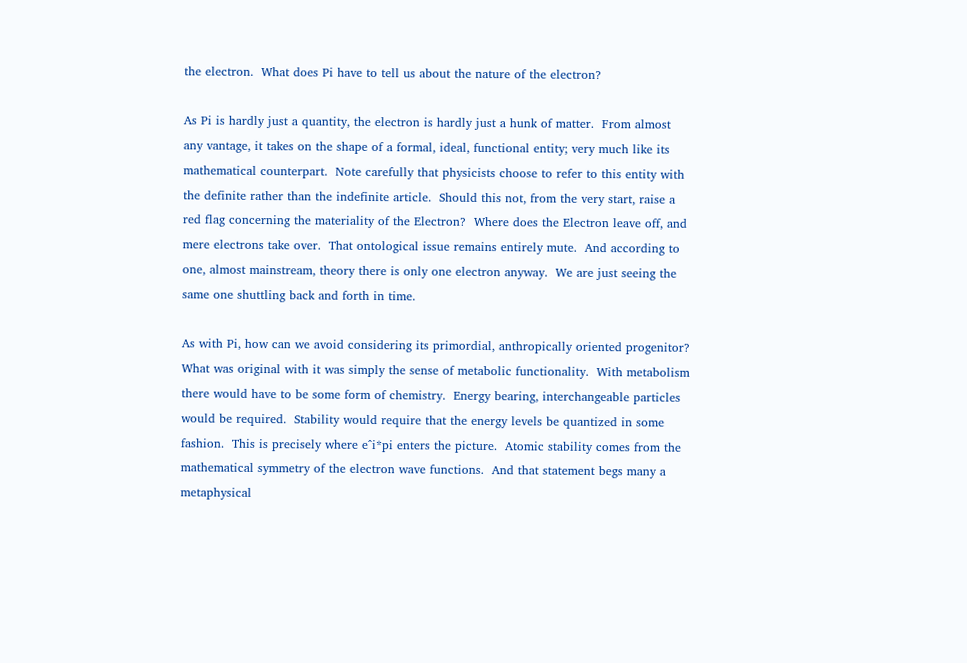the electron.  What does Pi have to tell us about the nature of the electron?

As Pi is hardly just a quantity, the electron is hardly just a hunk of matter.  From almost any vantage, it takes on the shape of a formal, ideal, functional entity; very much like its mathematical counterpart.  Note carefully that physicists choose to refer to this entity with the definite rather than the indefinite article.  Should this not, from the very start, raise a red flag concerning the materiality of the Electron?  Where does the Electron leave off, and mere electrons take over.  That ontological issue remains entirely mute.  And according to one, almost mainstream, theory there is only one electron anyway.  We are just seeing the same one shuttling back and forth in time.

As with Pi, how can we avoid considering its primordial, anthropically oriented progenitor?  What was original with it was simply the sense of metabolic functionality.  With metabolism there would have to be some form of chemistry.  Energy bearing, interchangeable particles would be required.  Stability would require that the energy levels be quantized in some fashion.  This is precisely where e^i*pi enters the picture.  Atomic stability comes from the mathematical symmetry of the electron wave functions.  And that statement begs many a metaphysical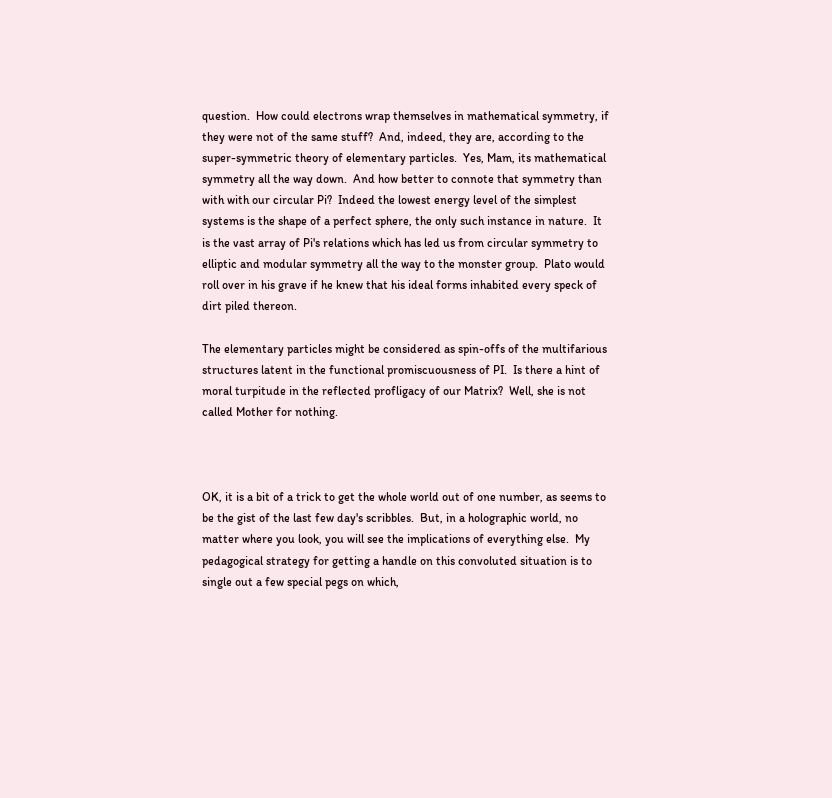question.  How could electrons wrap themselves in mathematical symmetry, if they were not of the same stuff?  And, indeed, they are, according to the super-symmetric theory of elementary particles.  Yes, Mam, its mathematical symmetry all the way down.  And how better to connote that symmetry than with with our circular Pi?  Indeed the lowest energy level of the simplest systems is the shape of a perfect sphere, the only such instance in nature.  It is the vast array of Pi's relations which has led us from circular symmetry to elliptic and modular symmetry all the way to the monster group.  Plato would roll over in his grave if he knew that his ideal forms inhabited every speck of dirt piled thereon.

The elementary particles might be considered as spin-offs of the multifarious structures latent in the functional promiscuousness of PI.  Is there a hint of moral turpitude in the reflected profligacy of our Matrix?  Well, she is not called Mother for nothing.



OK, it is a bit of a trick to get the whole world out of one number, as seems to be the gist of the last few day's scribbles.  But, in a holographic world, no matter where you look, you will see the implications of everything else.  My pedagogical strategy for getting a handle on this convoluted situation is to single out a few special pegs on which,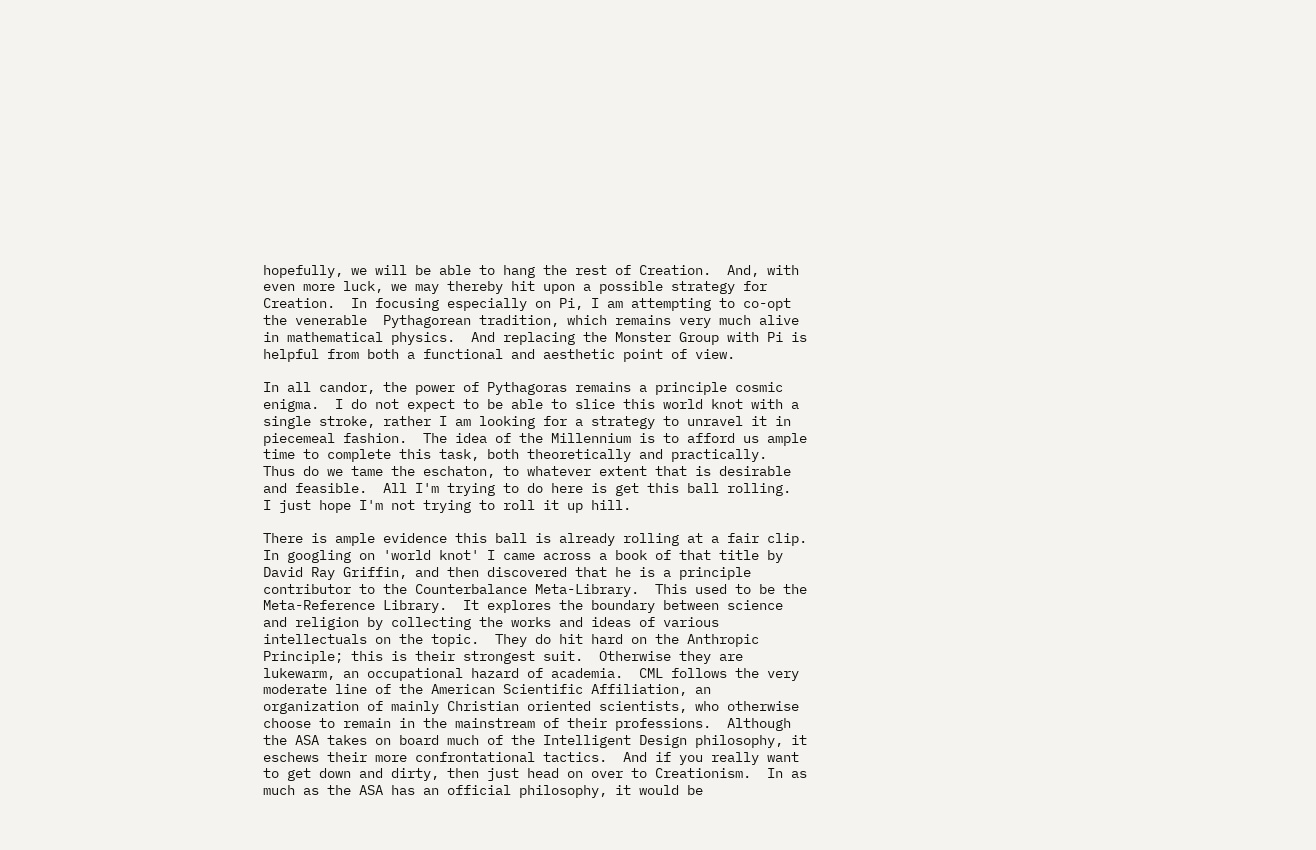hopefully, we will be able to hang the rest of Creation.  And, with even more luck, we may thereby hit upon a possible strategy for Creation.  In focusing especially on Pi, I am attempting to co-opt the venerable  Pythagorean tradition, which remains very much alive in mathematical physics.  And replacing the Monster Group with Pi is helpful from both a functional and aesthetic point of view.

In all candor, the power of Pythagoras remains a principle cosmic enigma.  I do not expect to be able to slice this world knot with a single stroke, rather I am looking for a strategy to unravel it in piecemeal fashion.  The idea of the Millennium is to afford us ample time to complete this task, both theoretically and practically.  Thus do we tame the eschaton, to whatever extent that is desirable and feasible.  All I'm trying to do here is get this ball rolling.  I just hope I'm not trying to roll it up hill.

There is ample evidence this ball is already rolling at a fair clip.  In googling on 'world knot' I came across a book of that title by David Ray Griffin, and then discovered that he is a principle contributor to the Counterbalance Meta-Library.  This used to be the Meta-Reference Library.  It explores the boundary between science and religion by collecting the works and ideas of various intellectuals on the topic.  They do hit hard on the Anthropic Principle; this is their strongest suit.  Otherwise they are lukewarm, an occupational hazard of academia.  CML follows the very moderate line of the American Scientific Affiliation, an organization of mainly Christian oriented scientists, who otherwise choose to remain in the mainstream of their professions.  Although the ASA takes on board much of the Intelligent Design philosophy, it eschews their more confrontational tactics.  And if you really want to get down and dirty, then just head on over to Creationism.  In as much as the ASA has an official philosophy, it would be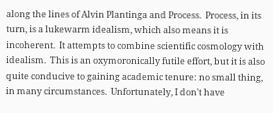along the lines of Alvin Plantinga and Process.  Process, in its turn, is a lukewarm idealism, which also means it is incoherent.  It attempts to combine scientific cosmology with idealism.  This is an oxymoronically futile effort, but it is also quite conducive to gaining academic tenure: no small thing, in many circumstances.  Unfortunately, I don't have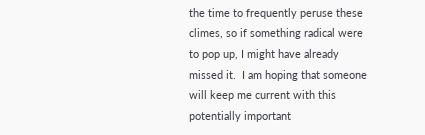the time to frequently peruse these climes, so if something radical were to pop up, I might have already missed it.  I am hoping that someone will keep me current with this potentially important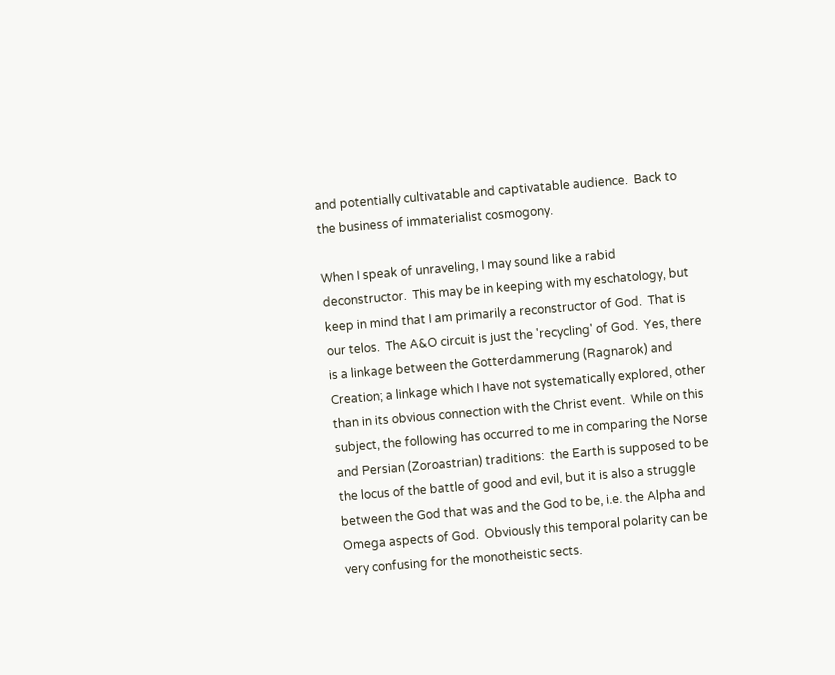and potentially cultivatable and captivatable audience.  Back to the business of immaterialist cosmogony.

When I speak of unraveling, I may sound like a rabid deconstructor.  This may be in keeping with my eschatology, but keep in mind that I am primarily a reconstructor of God.  That is our telos.  The A&O circuit is just the 'recycling' of God.  Yes, there is a linkage between the Gotterdammerung (Ragnarok) and Creation; a linkage which I have not systematically explored, other than in its obvious connection with the Christ event.  While on this subject, the following has occurred to me in comparing the Norse and Persian (Zoroastrian) traditions:  the Earth is supposed to be the locus of the battle of good and evil, but it is also a struggle between the God that was and the God to be, i.e. the Alpha and Omega aspects of God.  Obviously this temporal polarity can be very confusing for the monotheistic sects.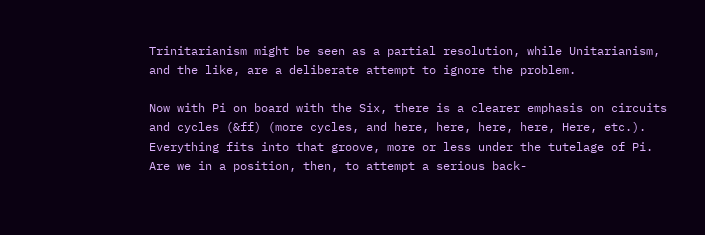Trinitarianism might be seen as a partial resolution, while Unitarianism, and the like, are a deliberate attempt to ignore the problem.

Now with Pi on board with the Six, there is a clearer emphasis on circuits and cycles (&ff) (more cycles, and here, here, here, here, Here, etc.).  Everything fits into that groove, more or less under the tutelage of Pi.  Are we in a position, then, to attempt a serious back-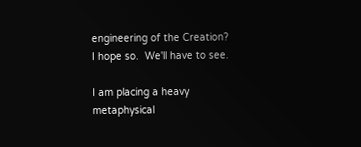engineering of the Creation?  I hope so.  We'll have to see.

I am placing a heavy metaphysical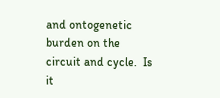and ontogenetic burden on the circuit and cycle.  Is it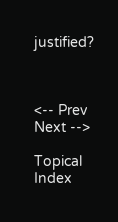justified?



<-- Prev      Next -->

Topical Index